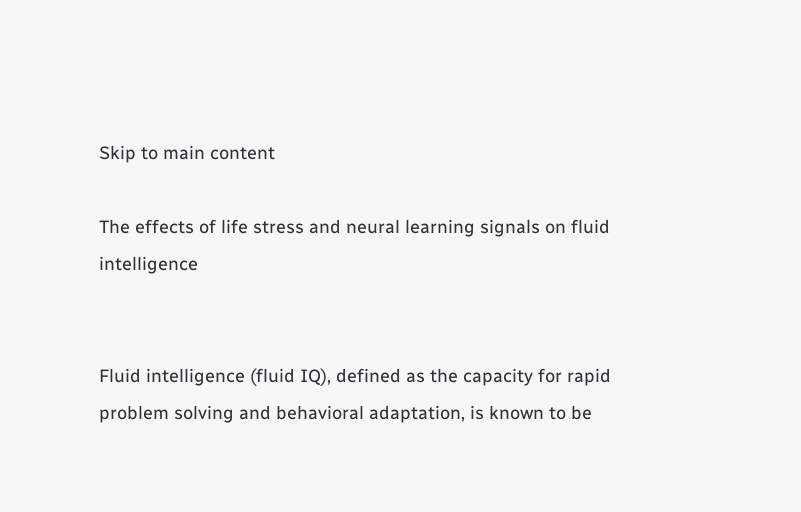Skip to main content

The effects of life stress and neural learning signals on fluid intelligence


Fluid intelligence (fluid IQ), defined as the capacity for rapid problem solving and behavioral adaptation, is known to be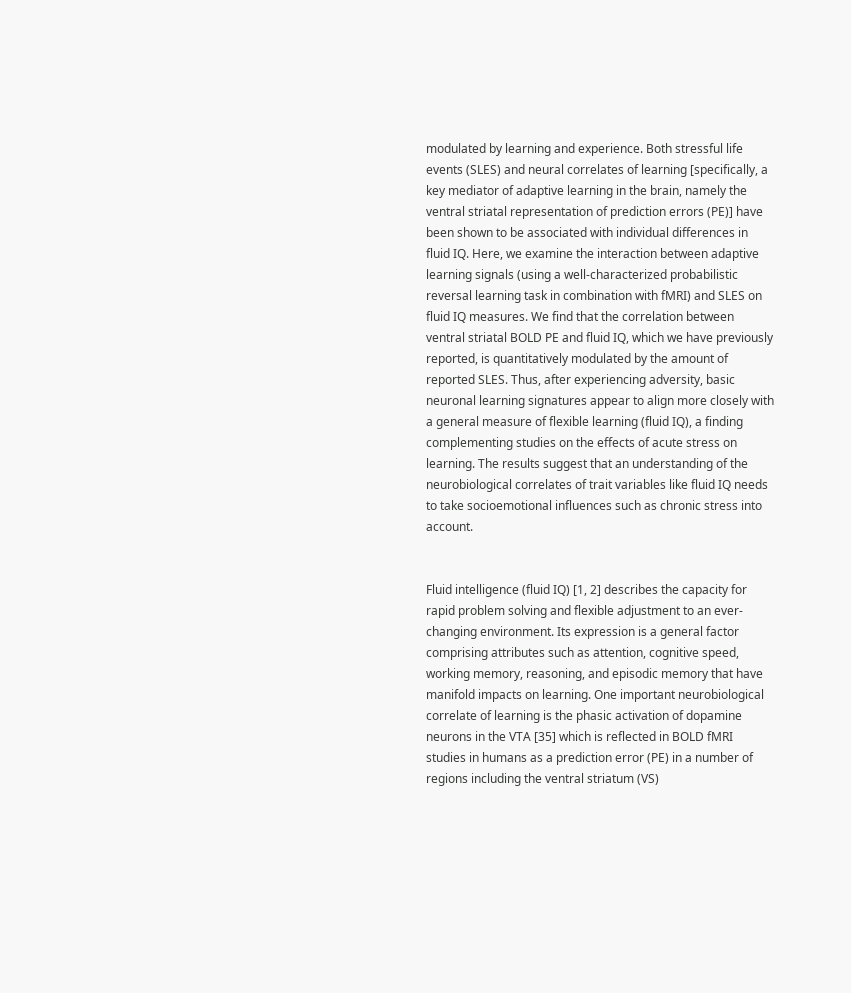modulated by learning and experience. Both stressful life events (SLES) and neural correlates of learning [specifically, a key mediator of adaptive learning in the brain, namely the ventral striatal representation of prediction errors (PE)] have been shown to be associated with individual differences in fluid IQ. Here, we examine the interaction between adaptive learning signals (using a well-characterized probabilistic reversal learning task in combination with fMRI) and SLES on fluid IQ measures. We find that the correlation between ventral striatal BOLD PE and fluid IQ, which we have previously reported, is quantitatively modulated by the amount of reported SLES. Thus, after experiencing adversity, basic neuronal learning signatures appear to align more closely with a general measure of flexible learning (fluid IQ), a finding complementing studies on the effects of acute stress on learning. The results suggest that an understanding of the neurobiological correlates of trait variables like fluid IQ needs to take socioemotional influences such as chronic stress into account.


Fluid intelligence (fluid IQ) [1, 2] describes the capacity for rapid problem solving and flexible adjustment to an ever-changing environment. Its expression is a general factor comprising attributes such as attention, cognitive speed, working memory, reasoning, and episodic memory that have manifold impacts on learning. One important neurobiological correlate of learning is the phasic activation of dopamine neurons in the VTA [35] which is reflected in BOLD fMRI studies in humans as a prediction error (PE) in a number of regions including the ventral striatum (VS)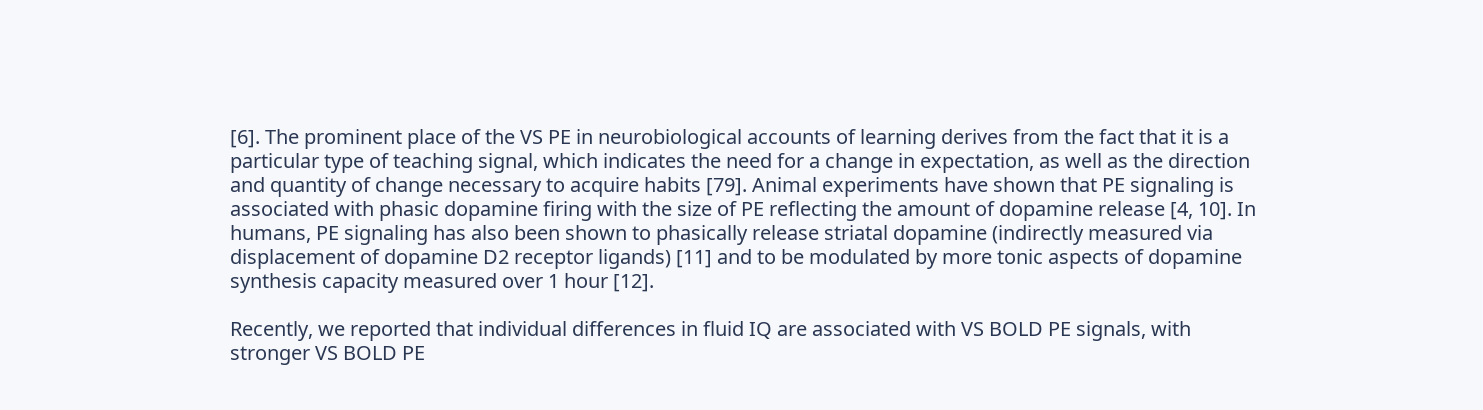[6]. The prominent place of the VS PE in neurobiological accounts of learning derives from the fact that it is a particular type of teaching signal, which indicates the need for a change in expectation, as well as the direction and quantity of change necessary to acquire habits [79]. Animal experiments have shown that PE signaling is associated with phasic dopamine firing with the size of PE reflecting the amount of dopamine release [4, 10]. In humans, PE signaling has also been shown to phasically release striatal dopamine (indirectly measured via displacement of dopamine D2 receptor ligands) [11] and to be modulated by more tonic aspects of dopamine synthesis capacity measured over 1 hour [12].

Recently, we reported that individual differences in fluid IQ are associated with VS BOLD PE signals, with stronger VS BOLD PE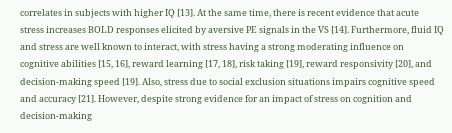correlates in subjects with higher IQ [13]. At the same time, there is recent evidence that acute stress increases BOLD responses elicited by aversive PE signals in the VS [14]. Furthermore, fluid IQ and stress are well known to interact, with stress having a strong moderating influence on cognitive abilities [15, 16], reward learning [17, 18], risk taking [19], reward responsivity [20], and decision-making speed [19]. Also, stress due to social exclusion situations impairs cognitive speed and accuracy [21]. However, despite strong evidence for an impact of stress on cognition and decision-making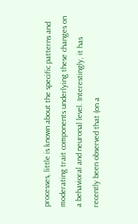processes, little is known about the specific patterns and moderating trait components underlying these changes on a behavioral and neuronal level. Interestingly, it has recently been observed that (on a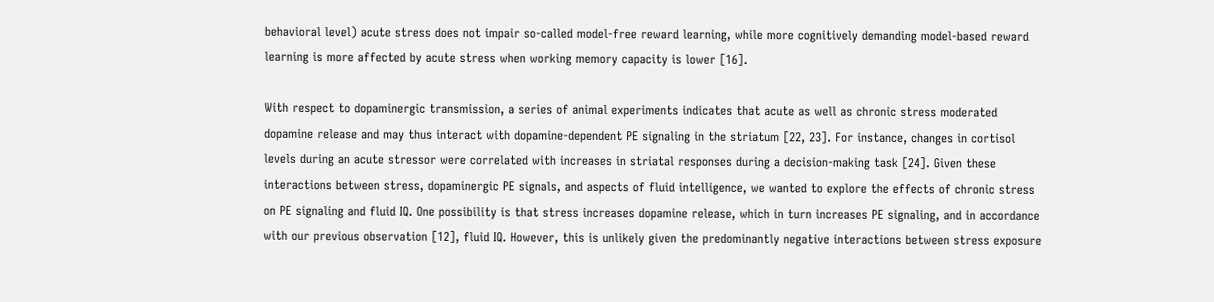behavioral level) acute stress does not impair so-called model-free reward learning, while more cognitively demanding model-based reward learning is more affected by acute stress when working memory capacity is lower [16].

With respect to dopaminergic transmission, a series of animal experiments indicates that acute as well as chronic stress moderated dopamine release and may thus interact with dopamine-dependent PE signaling in the striatum [22, 23]. For instance, changes in cortisol levels during an acute stressor were correlated with increases in striatal responses during a decision-making task [24]. Given these interactions between stress, dopaminergic PE signals, and aspects of fluid intelligence, we wanted to explore the effects of chronic stress on PE signaling and fluid IQ. One possibility is that stress increases dopamine release, which in turn increases PE signaling, and in accordance with our previous observation [12], fluid IQ. However, this is unlikely given the predominantly negative interactions between stress exposure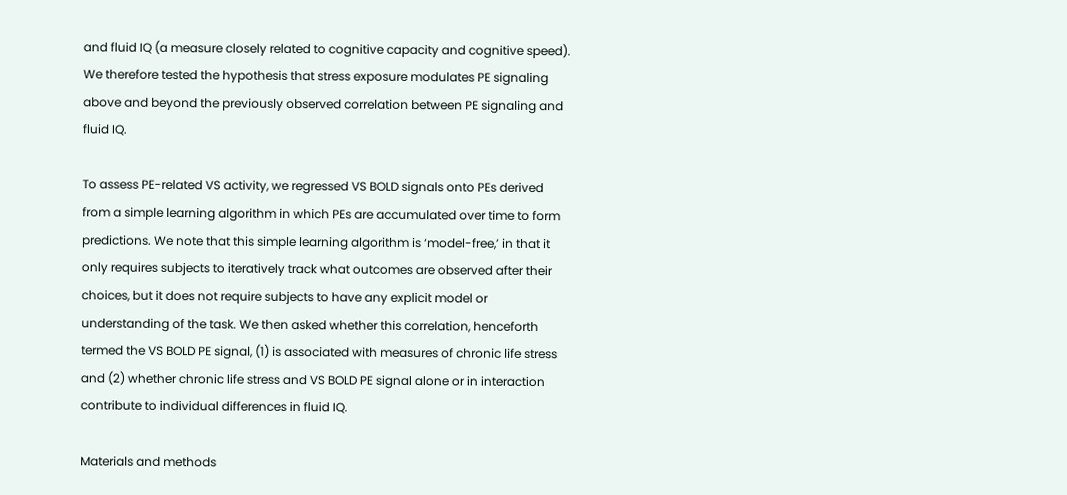and fluid IQ (a measure closely related to cognitive capacity and cognitive speed). We therefore tested the hypothesis that stress exposure modulates PE signaling above and beyond the previously observed correlation between PE signaling and fluid IQ.

To assess PE-related VS activity, we regressed VS BOLD signals onto PEs derived from a simple learning algorithm in which PEs are accumulated over time to form predictions. We note that this simple learning algorithm is ‘model-free,’ in that it only requires subjects to iteratively track what outcomes are observed after their choices, but it does not require subjects to have any explicit model or understanding of the task. We then asked whether this correlation, henceforth termed the VS BOLD PE signal, (1) is associated with measures of chronic life stress and (2) whether chronic life stress and VS BOLD PE signal alone or in interaction contribute to individual differences in fluid IQ.

Materials and methods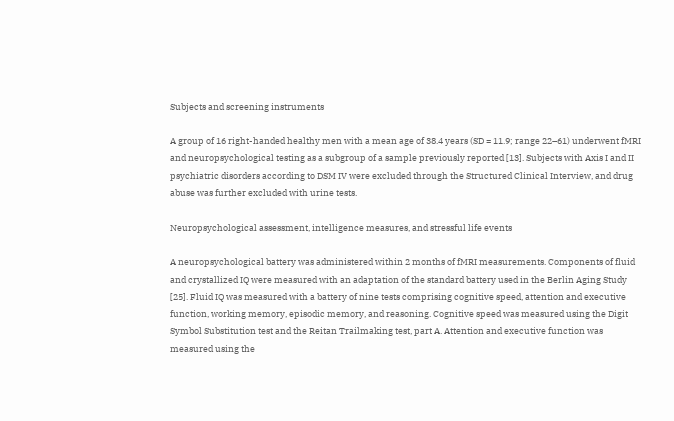Subjects and screening instruments

A group of 16 right-handed healthy men with a mean age of 38.4 years (SD = 11.9; range 22–61) underwent fMRI and neuropsychological testing as a subgroup of a sample previously reported [13]. Subjects with Axis I and II psychiatric disorders according to DSM IV were excluded through the Structured Clinical Interview, and drug abuse was further excluded with urine tests.

Neuropsychological assessment, intelligence measures, and stressful life events

A neuropsychological battery was administered within 2 months of fMRI measurements. Components of fluid and crystallized IQ were measured with an adaptation of the standard battery used in the Berlin Aging Study [25]. Fluid IQ was measured with a battery of nine tests comprising cognitive speed, attention and executive function, working memory, episodic memory, and reasoning. Cognitive speed was measured using the Digit Symbol Substitution test and the Reitan Trailmaking test, part A. Attention and executive function was measured using the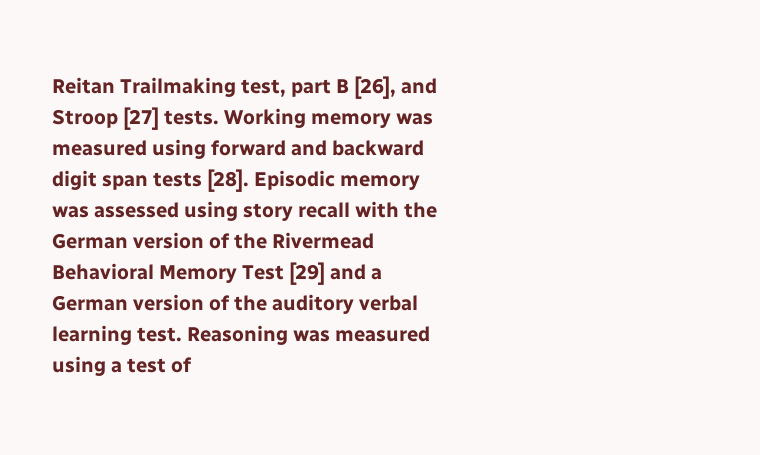Reitan Trailmaking test, part B [26], and Stroop [27] tests. Working memory was measured using forward and backward digit span tests [28]. Episodic memory was assessed using story recall with the German version of the Rivermead Behavioral Memory Test [29] and a German version of the auditory verbal learning test. Reasoning was measured using a test of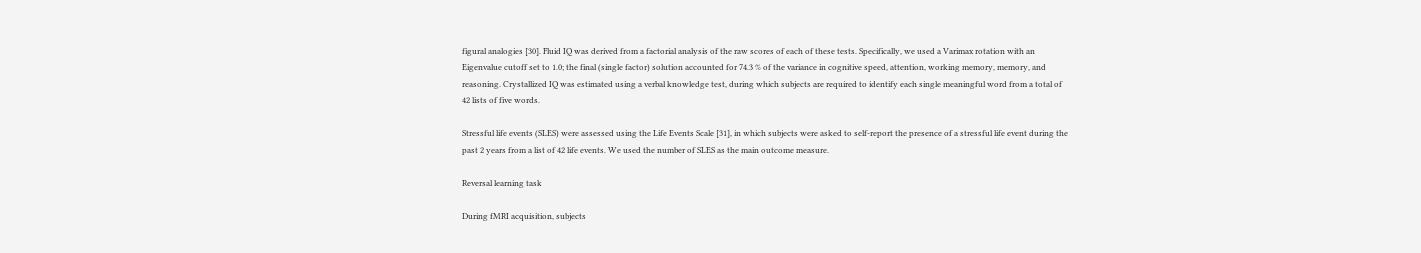figural analogies [30]. Fluid IQ was derived from a factorial analysis of the raw scores of each of these tests. Specifically, we used a Varimax rotation with an Eigenvalue cutoff set to 1.0; the final (single factor) solution accounted for 74.3 % of the variance in cognitive speed, attention, working memory, memory, and reasoning. Crystallized IQ was estimated using a verbal knowledge test, during which subjects are required to identify each single meaningful word from a total of 42 lists of five words.

Stressful life events (SLES) were assessed using the Life Events Scale [31], in which subjects were asked to self-report the presence of a stressful life event during the past 2 years from a list of 42 life events. We used the number of SLES as the main outcome measure.

Reversal learning task

During fMRI acquisition, subjects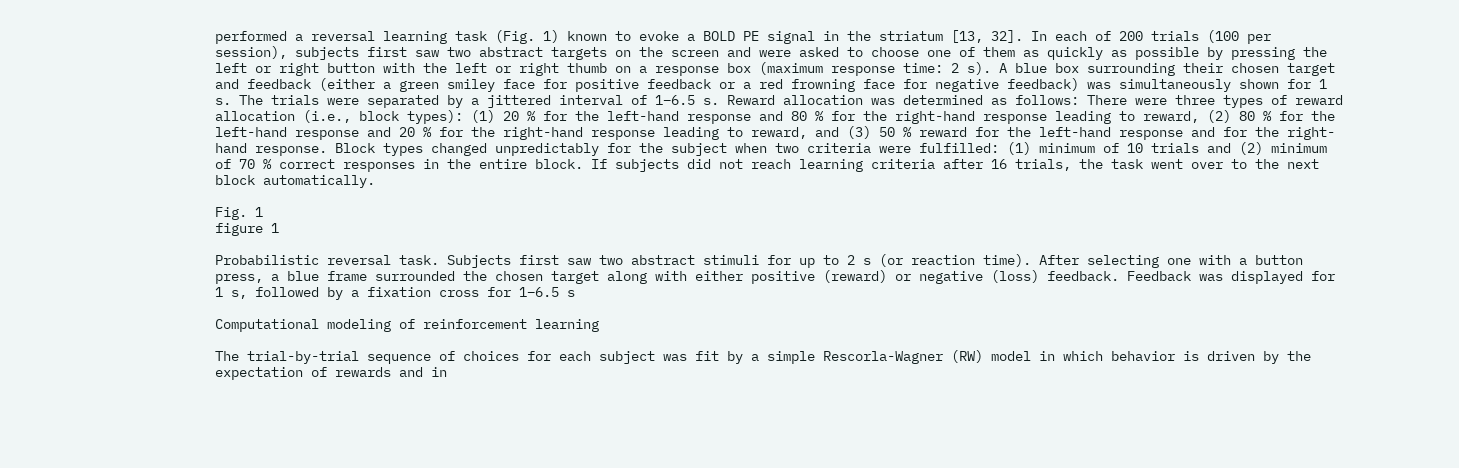performed a reversal learning task (Fig. 1) known to evoke a BOLD PE signal in the striatum [13, 32]. In each of 200 trials (100 per session), subjects first saw two abstract targets on the screen and were asked to choose one of them as quickly as possible by pressing the left or right button with the left or right thumb on a response box (maximum response time: 2 s). A blue box surrounding their chosen target and feedback (either a green smiley face for positive feedback or a red frowning face for negative feedback) was simultaneously shown for 1 s. The trials were separated by a jittered interval of 1–6.5 s. Reward allocation was determined as follows: There were three types of reward allocation (i.e., block types): (1) 20 % for the left-hand response and 80 % for the right-hand response leading to reward, (2) 80 % for the left-hand response and 20 % for the right-hand response leading to reward, and (3) 50 % reward for the left-hand response and for the right-hand response. Block types changed unpredictably for the subject when two criteria were fulfilled: (1) minimum of 10 trials and (2) minimum of 70 % correct responses in the entire block. If subjects did not reach learning criteria after 16 trials, the task went over to the next block automatically.

Fig. 1
figure 1

Probabilistic reversal task. Subjects first saw two abstract stimuli for up to 2 s (or reaction time). After selecting one with a button press, a blue frame surrounded the chosen target along with either positive (reward) or negative (loss) feedback. Feedback was displayed for 1 s, followed by a fixation cross for 1–6.5 s

Computational modeling of reinforcement learning

The trial-by-trial sequence of choices for each subject was fit by a simple Rescorla-Wagner (RW) model in which behavior is driven by the expectation of rewards and in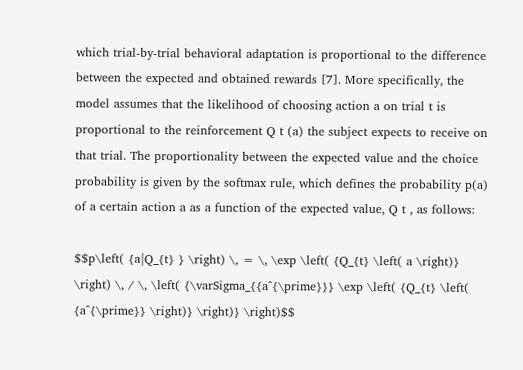which trial-by-trial behavioral adaptation is proportional to the difference between the expected and obtained rewards [7]. More specifically, the model assumes that the likelihood of choosing action a on trial t is proportional to the reinforcement Q t (a) the subject expects to receive on that trial. The proportionality between the expected value and the choice probability is given by the softmax rule, which defines the probability p(a) of a certain action a as a function of the expected value, Q t , as follows:

$$p\left( {a|Q_{t} } \right) \, = \, \exp \left( {Q_{t} \left( a \right)} \right) \, / \, \left( {\varSigma_{{a^{\prime}}} \exp \left( {Q_{t} \left( {a^{\prime}} \right)} \right)} \right)$$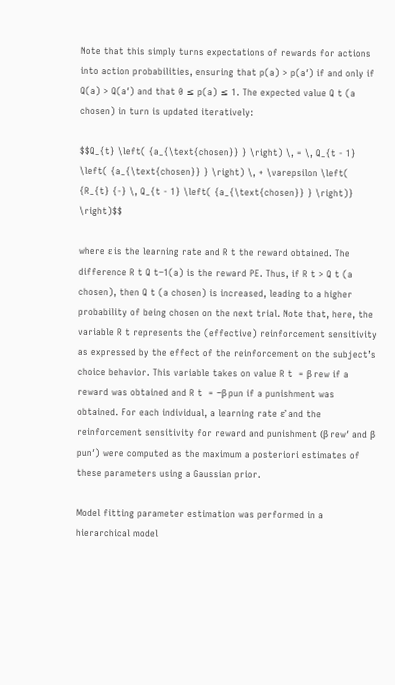Note that this simply turns expectations of rewards for actions into action probabilities, ensuring that p(a) > p(a′) if and only if Q(a) > Q(a′) and that 0 ≤ p(a) ≤ 1. The expected value Q t (a chosen) in turn is updated iteratively:

$$Q_{t} \left( {a_{\text{chosen}} } \right) \, = \, Q_{t - 1} \left( {a_{\text{chosen}} } \right) \, + \varepsilon \left( {R_{t} {-} \, Q_{t - 1} \left( {a_{\text{chosen}} } \right)} \right)$$

where ε is the learning rate and R t the reward obtained. The difference R t Q t−1(a) is the reward PE. Thus, if R t > Q t (a chosen), then Q t (a chosen) is increased, leading to a higher probability of being chosen on the next trial. Note that, here, the variable R t represents the (effective) reinforcement sensitivity as expressed by the effect of the reinforcement on the subject’s choice behavior. This variable takes on value R t  = β rew if a reward was obtained and R t  = −β pun if a punishment was obtained. For each individual, a learning rate ε’ and the reinforcement sensitivity for reward and punishment (β rew′ and β pun′) were computed as the maximum a posteriori estimates of these parameters using a Gaussian prior.

Model fitting parameter estimation was performed in a hierarchical model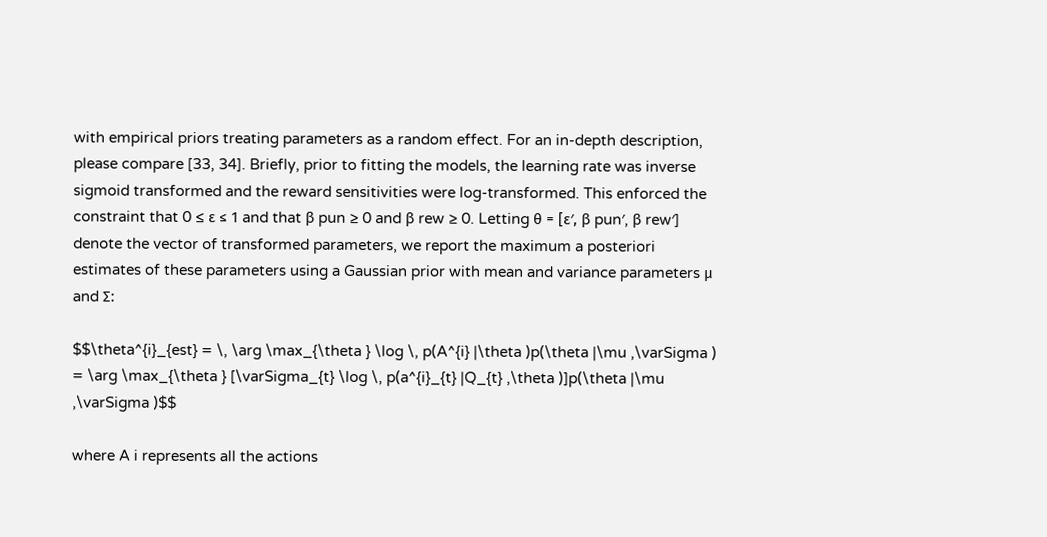with empirical priors treating parameters as a random effect. For an in-depth description, please compare [33, 34]. Briefly, prior to fitting the models, the learning rate was inverse sigmoid transformed and the reward sensitivities were log-transformed. This enforced the constraint that 0 ≤ ε ≤ 1 and that β pun ≥ 0 and β rew ≥ 0. Letting θ = [ε′, β pun′, β rew′] denote the vector of transformed parameters, we report the maximum a posteriori estimates of these parameters using a Gaussian prior with mean and variance parameters μ and Σ:

$$\theta^{i}_{est} = \, \arg \max_{\theta } \log \, p(A^{i} |\theta )p(\theta |\mu ,\varSigma ) = \arg \max_{\theta } [\varSigma_{t} \log \, p(a^{i}_{t} |Q_{t} ,\theta )]p(\theta |\mu ,\varSigma )$$

where A i represents all the actions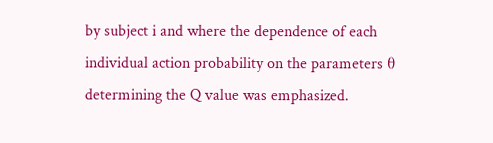by subject i and where the dependence of each individual action probability on the parameters θ determining the Q value was emphasized.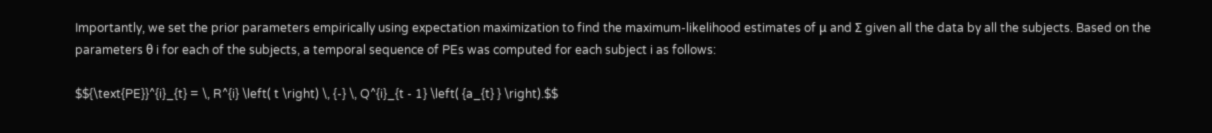Importantly, we set the prior parameters empirically using expectation maximization to find the maximum-likelihood estimates of μ and Σ given all the data by all the subjects. Based on the parameters θ i for each of the subjects, a temporal sequence of PEs was computed for each subject i as follows:

$${\text{PE}}^{i}_{t} = \, R^{i} \left( t \right) \, {-} \, Q^{i}_{t - 1} \left( {a_{t} } \right).$$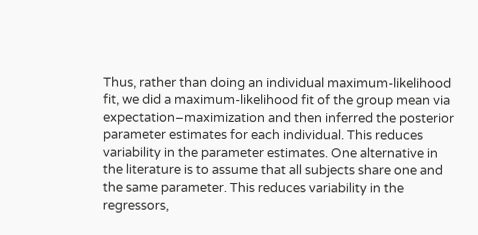Thus, rather than doing an individual maximum-likelihood fit, we did a maximum-likelihood fit of the group mean via expectation–maximization and then inferred the posterior parameter estimates for each individual. This reduces variability in the parameter estimates. One alternative in the literature is to assume that all subjects share one and the same parameter. This reduces variability in the regressors,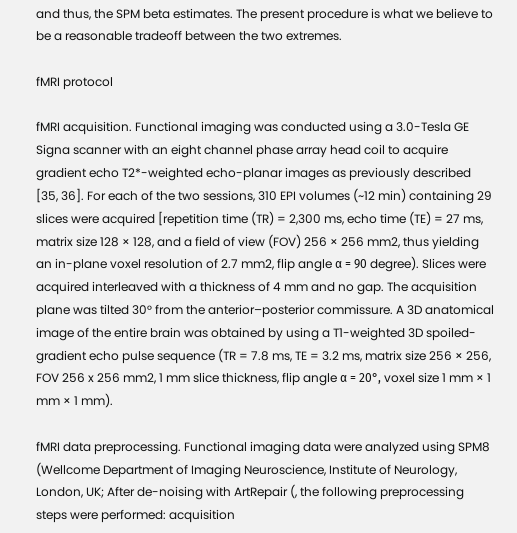and thus, the SPM beta estimates. The present procedure is what we believe to be a reasonable tradeoff between the two extremes.

fMRI protocol

fMRI acquisition. Functional imaging was conducted using a 3.0-Tesla GE Signa scanner with an eight channel phase array head coil to acquire gradient echo T2*-weighted echo-planar images as previously described [35, 36]. For each of the two sessions, 310 EPI volumes (~12 min) containing 29 slices were acquired [repetition time (TR) = 2,300 ms, echo time (TE) = 27 ms, matrix size 128 × 128, and a field of view (FOV) 256 × 256 mm2, thus yielding an in-plane voxel resolution of 2.7 mm2, flip angle α = 90 degree). Slices were acquired interleaved with a thickness of 4 mm and no gap. The acquisition plane was tilted 30° from the anterior–posterior commissure. A 3D anatomical image of the entire brain was obtained by using a T1-weighted 3D spoiled-gradient echo pulse sequence (TR = 7.8 ms, TE = 3.2 ms, matrix size 256 × 256, FOV 256 x 256 mm2, 1 mm slice thickness, flip angle α = 20°, voxel size 1 mm × 1 mm × 1 mm).

fMRI data preprocessing. Functional imaging data were analyzed using SPM8 (Wellcome Department of Imaging Neuroscience, Institute of Neurology, London, UK; After de-noising with ArtRepair (, the following preprocessing steps were performed: acquisition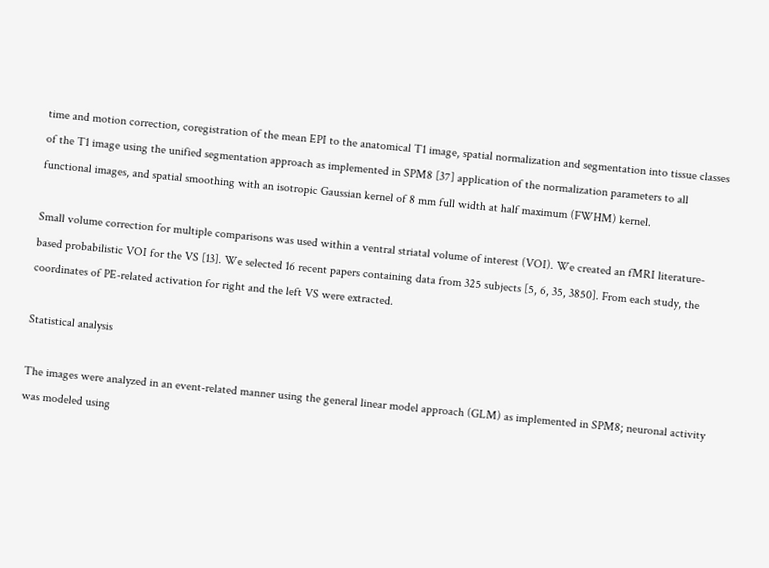time and motion correction, coregistration of the mean EPI to the anatomical T1 image, spatial normalization and segmentation into tissue classes of the T1 image using the unified segmentation approach as implemented in SPM8 [37] application of the normalization parameters to all functional images, and spatial smoothing with an isotropic Gaussian kernel of 8 mm full width at half maximum (FWHM) kernel.

Small volume correction for multiple comparisons was used within a ventral striatal volume of interest (VOI). We created an fMRI literature-based probabilistic VOI for the VS [13]. We selected 16 recent papers containing data from 325 subjects [5, 6, 35, 3850]. From each study, the coordinates of PE-related activation for right and the left VS were extracted.

Statistical analysis

The images were analyzed in an event-related manner using the general linear model approach (GLM) as implemented in SPM8; neuronal activity was modeled using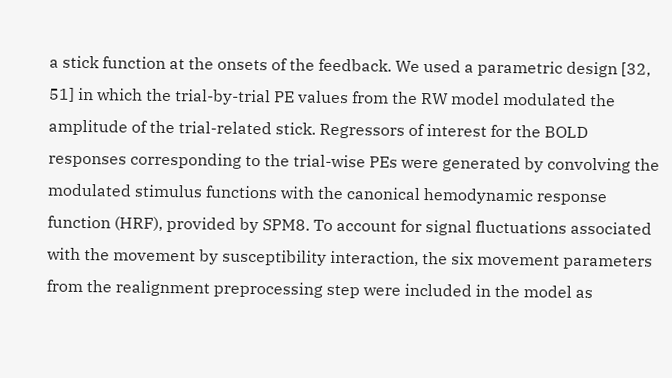a stick function at the onsets of the feedback. We used a parametric design [32, 51] in which the trial-by-trial PE values from the RW model modulated the amplitude of the trial-related stick. Regressors of interest for the BOLD responses corresponding to the trial-wise PEs were generated by convolving the modulated stimulus functions with the canonical hemodynamic response function (HRF), provided by SPM8. To account for signal fluctuations associated with the movement by susceptibility interaction, the six movement parameters from the realignment preprocessing step were included in the model as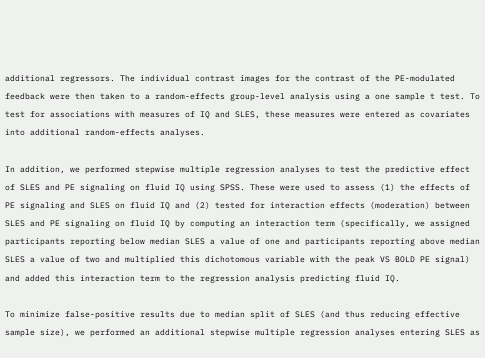additional regressors. The individual contrast images for the contrast of the PE-modulated feedback were then taken to a random-effects group-level analysis using a one sample t test. To test for associations with measures of IQ and SLES, these measures were entered as covariates into additional random-effects analyses.

In addition, we performed stepwise multiple regression analyses to test the predictive effect of SLES and PE signaling on fluid IQ using SPSS. These were used to assess (1) the effects of PE signaling and SLES on fluid IQ and (2) tested for interaction effects (moderation) between SLES and PE signaling on fluid IQ by computing an interaction term (specifically, we assigned participants reporting below median SLES a value of one and participants reporting above median SLES a value of two and multiplied this dichotomous variable with the peak VS BOLD PE signal) and added this interaction term to the regression analysis predicting fluid IQ.

To minimize false-positive results due to median split of SLES (and thus reducing effective sample size), we performed an additional stepwise multiple regression analyses entering SLES as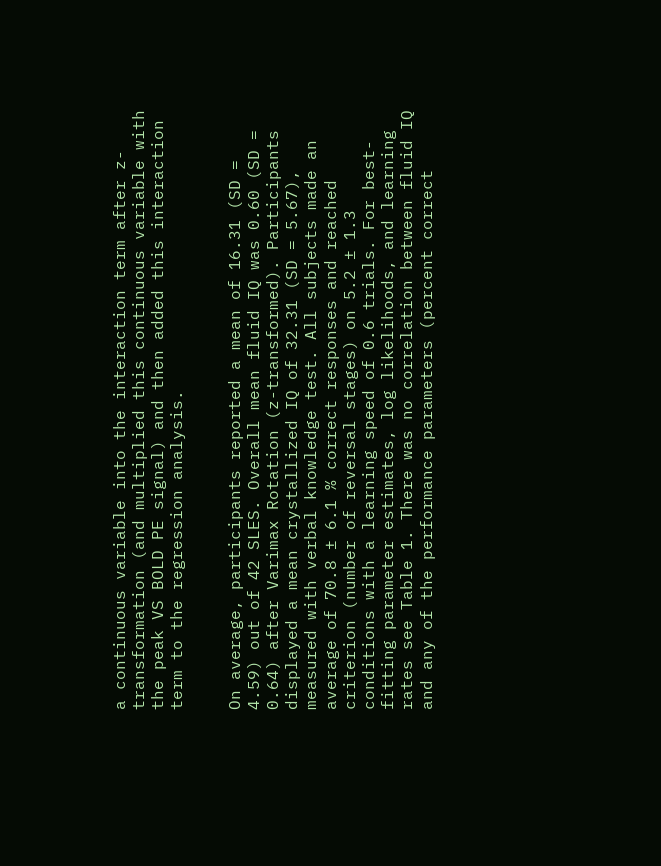a continuous variable into the interaction term after z-transformation (and multiplied this continuous variable with the peak VS BOLD PE signal) and then added this interaction term to the regression analysis.


On average, participants reported a mean of 16.31 (SD = 4.59) out of 42 SLES. Overall mean fluid IQ was 0.60 (SD = 0.64) after Varimax Rotation (z-transformed). Participants displayed a mean crystallized IQ of 32.31 (SD = 5.67), measured with verbal knowledge test. All subjects made an average of 70.8 ± 6.1 % correct responses and reached criterion (number of reversal stages) on 5.2 ± 1.3 conditions with a learning speed of 0.6 trials. For best-fitting parameter estimates, log likelihoods, and learning rates see Table 1. There was no correlation between fluid IQ and any of the performance parameters (percent correct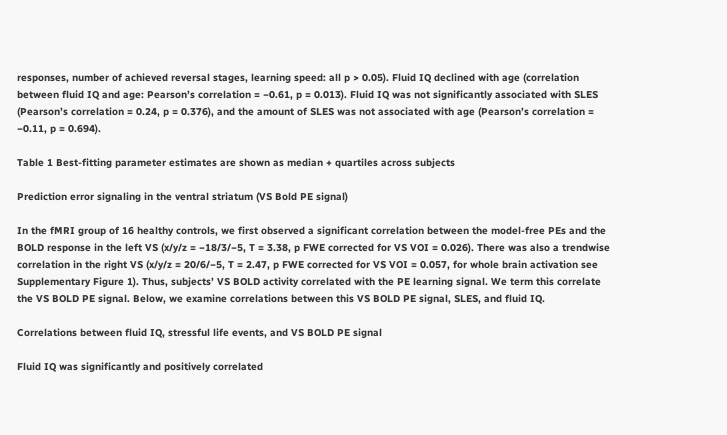responses, number of achieved reversal stages, learning speed: all p > 0.05). Fluid IQ declined with age (correlation between fluid IQ and age: Pearson’s correlation = −0.61, p = 0.013). Fluid IQ was not significantly associated with SLES (Pearson’s correlation = 0.24, p = 0.376), and the amount of SLES was not associated with age (Pearson’s correlation = −0.11, p = 0.694).

Table 1 Best-fitting parameter estimates are shown as median + quartiles across subjects

Prediction error signaling in the ventral striatum (VS Bold PE signal)

In the fMRI group of 16 healthy controls, we first observed a significant correlation between the model-free PEs and the BOLD response in the left VS (x/y/z = −18/3/−5, T = 3.38, p FWE corrected for VS VOI = 0.026). There was also a trendwise correlation in the right VS (x/y/z = 20/6/−5, T = 2.47, p FWE corrected for VS VOI = 0.057, for whole brain activation see Supplementary Figure 1). Thus, subjects’ VS BOLD activity correlated with the PE learning signal. We term this correlate the VS BOLD PE signal. Below, we examine correlations between this VS BOLD PE signal, SLES, and fluid IQ.

Correlations between fluid IQ, stressful life events, and VS BOLD PE signal

Fluid IQ was significantly and positively correlated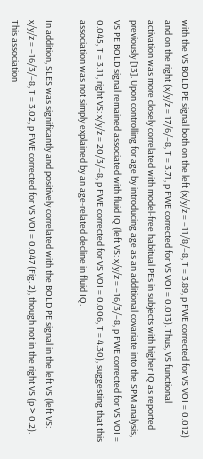with the VS BOLD PE signal both on the left (x/y/z = −11/8/−8, T = 3.89, p FWE corrected for VS VOI = 0.012) and on the right (x/y/z = 17/6/−8, T = 3.71, p FWE corrected for VS VOI = 0.013). Thus, VS functional activation was more closely correlated with model-free habitual PEs in subjects with higher IQ as reported previously [13]. Upon controlling for age by introducing age as an additional covariate into the SPM analysis, VS PE BOLD signal remained associated with fluid IQ (left VS: x/y/z = −16/3/−8, p FWE corrected for VS VOI = 0.045, T = 3.11, right VS: x/y/z = 20/3/−8, p FWE corrected for VS VOI = 0.006, T = 4.30), suggesting that this association was not simply explained by an age-related decline in fluid IQ.

In addition, SLES was significantly and positively correlated with the BOLD PE signal in the left VS (left VS: x/y/z = −16/3/−8, T = 3.02, p FWE corrected for VS VOI = 0.047 (Fig. 2), though not in the right VS (p > 0.2). This association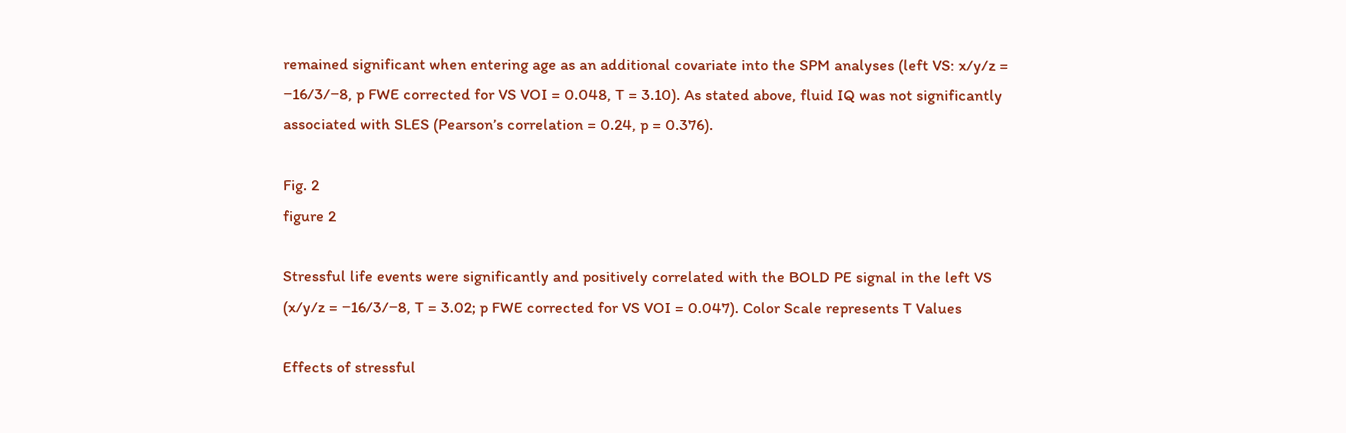remained significant when entering age as an additional covariate into the SPM analyses (left VS: x/y/z = −16/3/−8, p FWE corrected for VS VOI = 0.048, T = 3.10). As stated above, fluid IQ was not significantly associated with SLES (Pearson’s correlation = 0.24, p = 0.376).

Fig. 2
figure 2

Stressful life events were significantly and positively correlated with the BOLD PE signal in the left VS (x/y/z = −16/3/−8, T = 3.02; p FWE corrected for VS VOI = 0.047). Color Scale represents T Values

Effects of stressful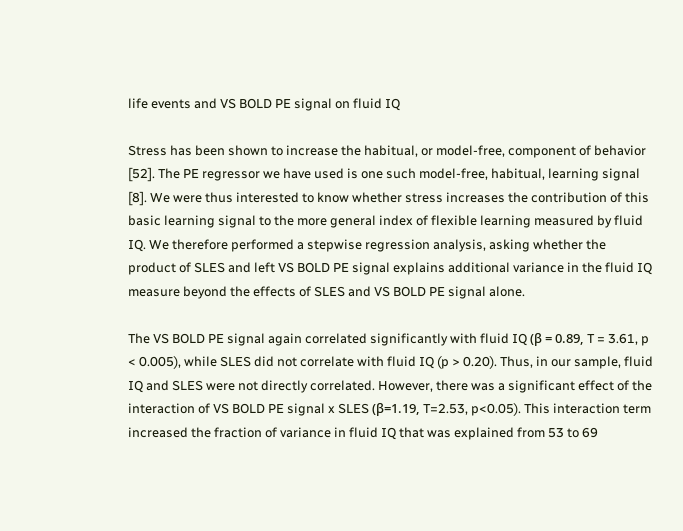life events and VS BOLD PE signal on fluid IQ

Stress has been shown to increase the habitual, or model-free, component of behavior [52]. The PE regressor we have used is one such model-free, habitual, learning signal [8]. We were thus interested to know whether stress increases the contribution of this basic learning signal to the more general index of flexible learning measured by fluid IQ. We therefore performed a stepwise regression analysis, asking whether the product of SLES and left VS BOLD PE signal explains additional variance in the fluid IQ measure beyond the effects of SLES and VS BOLD PE signal alone.

The VS BOLD PE signal again correlated significantly with fluid IQ (β = 0.89, T = 3.61, p < 0.005), while SLES did not correlate with fluid IQ (p > 0.20). Thus, in our sample, fluid IQ and SLES were not directly correlated. However, there was a significant effect of the interaction of VS BOLD PE signal x SLES (β=1.19, T=2.53, p<0.05). This interaction term increased the fraction of variance in fluid IQ that was explained from 53 to 69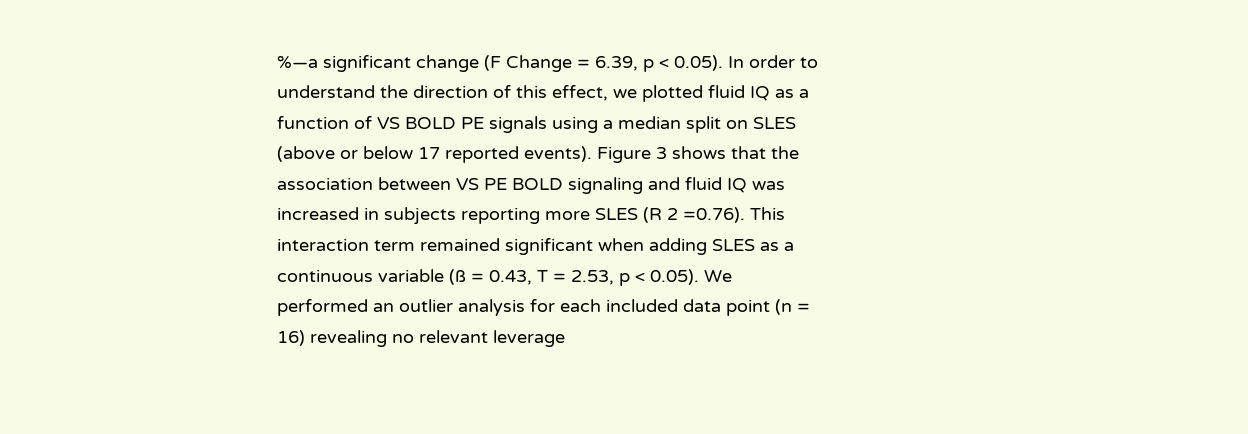%—a significant change (F Change = 6.39, p < 0.05). In order to understand the direction of this effect, we plotted fluid IQ as a function of VS BOLD PE signals using a median split on SLES (above or below 17 reported events). Figure 3 shows that the association between VS PE BOLD signaling and fluid IQ was increased in subjects reporting more SLES (R 2 =0.76). This interaction term remained significant when adding SLES as a continuous variable (ß = 0.43, T = 2.53, p < 0.05). We performed an outlier analysis for each included data point (n = 16) revealing no relevant leverage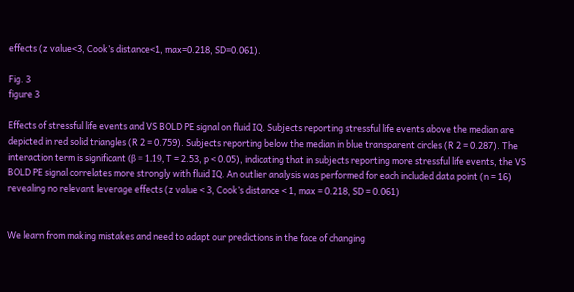effects (z value<3, Cook’s distance<1, max=0.218, SD=0.061).

Fig. 3
figure 3

Effects of stressful life events and VS BOLD PE signal on fluid IQ. Subjects reporting stressful life events above the median are depicted in red solid triangles (R 2 = 0.759). Subjects reporting below the median in blue transparent circles (R 2 = 0.287). The interaction term is significant (β = 1.19, T = 2.53, p < 0.05), indicating that in subjects reporting more stressful life events, the VS BOLD PE signal correlates more strongly with fluid IQ. An outlier analysis was performed for each included data point (n = 16) revealing no relevant leverage effects (z value < 3, Cook’s distance < 1, max = 0.218, SD = 0.061)


We learn from making mistakes and need to adapt our predictions in the face of changing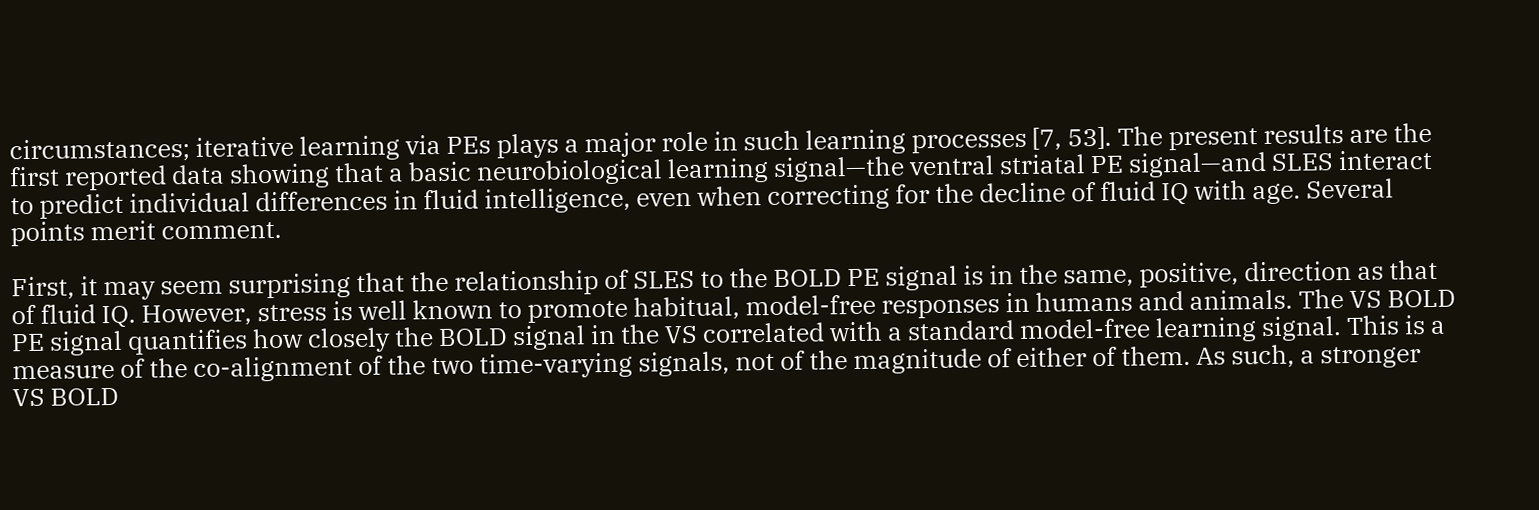circumstances; iterative learning via PEs plays a major role in such learning processes [7, 53]. The present results are the first reported data showing that a basic neurobiological learning signal—the ventral striatal PE signal—and SLES interact to predict individual differences in fluid intelligence, even when correcting for the decline of fluid IQ with age. Several points merit comment.

First, it may seem surprising that the relationship of SLES to the BOLD PE signal is in the same, positive, direction as that of fluid IQ. However, stress is well known to promote habitual, model-free responses in humans and animals. The VS BOLD PE signal quantifies how closely the BOLD signal in the VS correlated with a standard model-free learning signal. This is a measure of the co-alignment of the two time-varying signals, not of the magnitude of either of them. As such, a stronger VS BOLD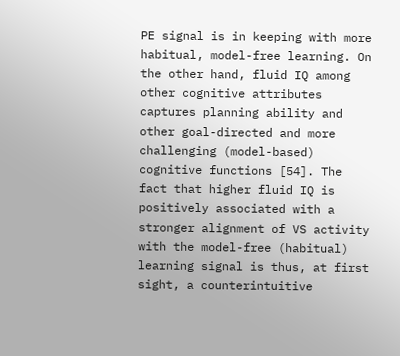PE signal is in keeping with more habitual, model-free learning. On the other hand, fluid IQ among other cognitive attributes captures planning ability and other goal-directed and more challenging (model-based) cognitive functions [54]. The fact that higher fluid IQ is positively associated with a stronger alignment of VS activity with the model-free (habitual) learning signal is thus, at first sight, a counterintuitive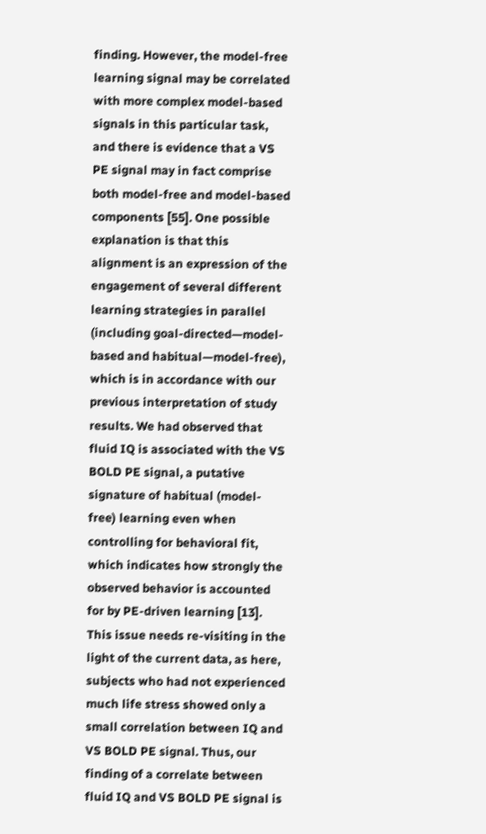finding. However, the model-free learning signal may be correlated with more complex model-based signals in this particular task, and there is evidence that a VS PE signal may in fact comprise both model-free and model-based components [55]. One possible explanation is that this alignment is an expression of the engagement of several different learning strategies in parallel (including goal-directed—model-based and habitual—model-free), which is in accordance with our previous interpretation of study results. We had observed that fluid IQ is associated with the VS BOLD PE signal, a putative signature of habitual (model-free) learning even when controlling for behavioral fit, which indicates how strongly the observed behavior is accounted for by PE-driven learning [13]. This issue needs re-visiting in the light of the current data, as here, subjects who had not experienced much life stress showed only a small correlation between IQ and VS BOLD PE signal. Thus, our finding of a correlate between fluid IQ and VS BOLD PE signal is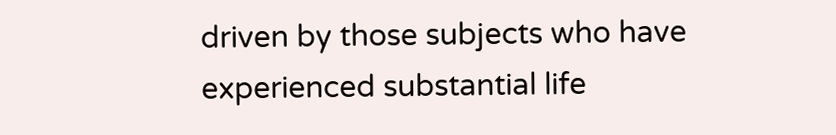driven by those subjects who have experienced substantial life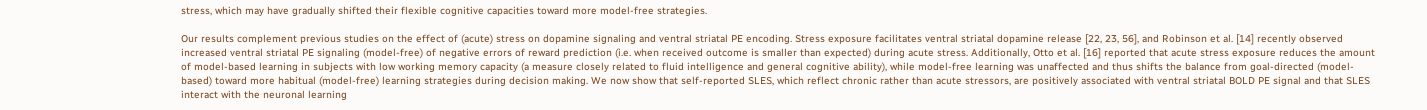stress, which may have gradually shifted their flexible cognitive capacities toward more model-free strategies.

Our results complement previous studies on the effect of (acute) stress on dopamine signaling and ventral striatal PE encoding. Stress exposure facilitates ventral striatal dopamine release [22, 23, 56], and Robinson et al. [14] recently observed increased ventral striatal PE signaling (model-free) of negative errors of reward prediction (i.e. when received outcome is smaller than expected) during acute stress. Additionally, Otto et al. [16] reported that acute stress exposure reduces the amount of model-based learning in subjects with low working memory capacity (a measure closely related to fluid intelligence and general cognitive ability), while model-free learning was unaffected and thus shifts the balance from goal-directed (model-based) toward more habitual (model-free) learning strategies during decision making. We now show that self-reported SLES, which reflect chronic rather than acute stressors, are positively associated with ventral striatal BOLD PE signal and that SLES interact with the neuronal learning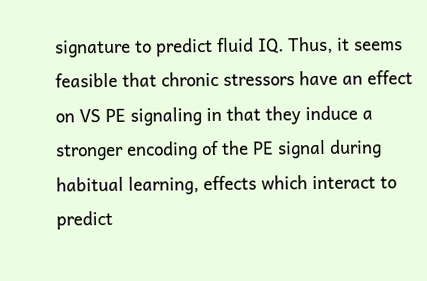signature to predict fluid IQ. Thus, it seems feasible that chronic stressors have an effect on VS PE signaling in that they induce a stronger encoding of the PE signal during habitual learning, effects which interact to predict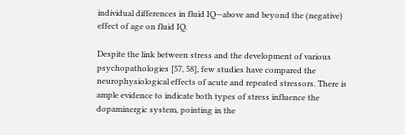individual differences in fluid IQ—above and beyond the (negative) effect of age on fluid IQ.

Despite the link between stress and the development of various psychopathologies [57, 58], few studies have compared the neurophysiological effects of acute and repeated stressors. There is ample evidence to indicate both types of stress influence the dopaminergic system, pointing in the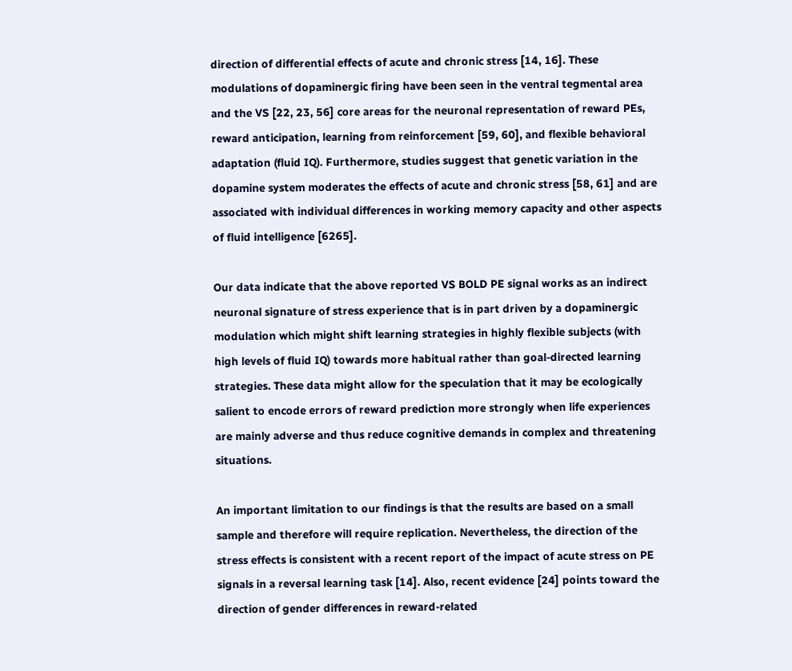direction of differential effects of acute and chronic stress [14, 16]. These modulations of dopaminergic firing have been seen in the ventral tegmental area and the VS [22, 23, 56] core areas for the neuronal representation of reward PEs, reward anticipation, learning from reinforcement [59, 60], and flexible behavioral adaptation (fluid IQ). Furthermore, studies suggest that genetic variation in the dopamine system moderates the effects of acute and chronic stress [58, 61] and are associated with individual differences in working memory capacity and other aspects of fluid intelligence [6265].

Our data indicate that the above reported VS BOLD PE signal works as an indirect neuronal signature of stress experience that is in part driven by a dopaminergic modulation which might shift learning strategies in highly flexible subjects (with high levels of fluid IQ) towards more habitual rather than goal-directed learning strategies. These data might allow for the speculation that it may be ecologically salient to encode errors of reward prediction more strongly when life experiences are mainly adverse and thus reduce cognitive demands in complex and threatening situations.

An important limitation to our findings is that the results are based on a small sample and therefore will require replication. Nevertheless, the direction of the stress effects is consistent with a recent report of the impact of acute stress on PE signals in a reversal learning task [14]. Also, recent evidence [24] points toward the direction of gender differences in reward-related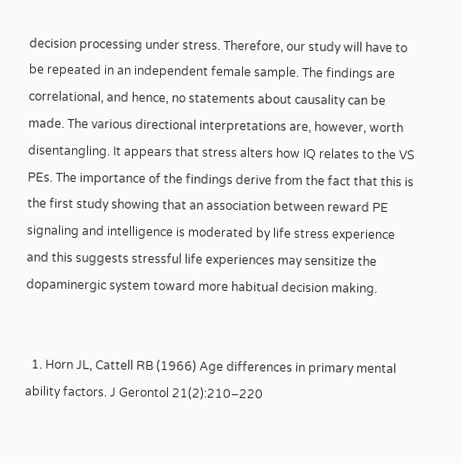decision processing under stress. Therefore, our study will have to be repeated in an independent female sample. The findings are correlational, and hence, no statements about causality can be made. The various directional interpretations are, however, worth disentangling. It appears that stress alters how IQ relates to the VS PEs. The importance of the findings derive from the fact that this is the first study showing that an association between reward PE signaling and intelligence is moderated by life stress experience and this suggests stressful life experiences may sensitize the dopaminergic system toward more habitual decision making.


  1. Horn JL, Cattell RB (1966) Age differences in primary mental ability factors. J Gerontol 21(2):210–220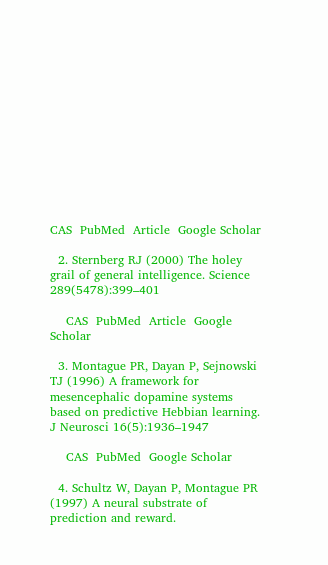CAS  PubMed  Article  Google Scholar

  2. Sternberg RJ (2000) The holey grail of general intelligence. Science 289(5478):399–401

    CAS  PubMed  Article  Google Scholar

  3. Montague PR, Dayan P, Sejnowski TJ (1996) A framework for mesencephalic dopamine systems based on predictive Hebbian learning. J Neurosci 16(5):1936–1947

    CAS  PubMed  Google Scholar

  4. Schultz W, Dayan P, Montague PR (1997) A neural substrate of prediction and reward.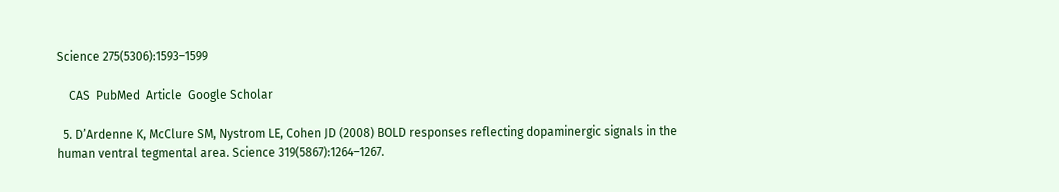Science 275(5306):1593–1599

    CAS  PubMed  Article  Google Scholar

  5. D’Ardenne K, McClure SM, Nystrom LE, Cohen JD (2008) BOLD responses reflecting dopaminergic signals in the human ventral tegmental area. Science 319(5867):1264–1267.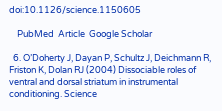doi:10.1126/science.1150605

    PubMed  Article  Google Scholar

  6. O’Doherty J, Dayan P, Schultz J, Deichmann R, Friston K, Dolan RJ (2004) Dissociable roles of ventral and dorsal striatum in instrumental conditioning. Science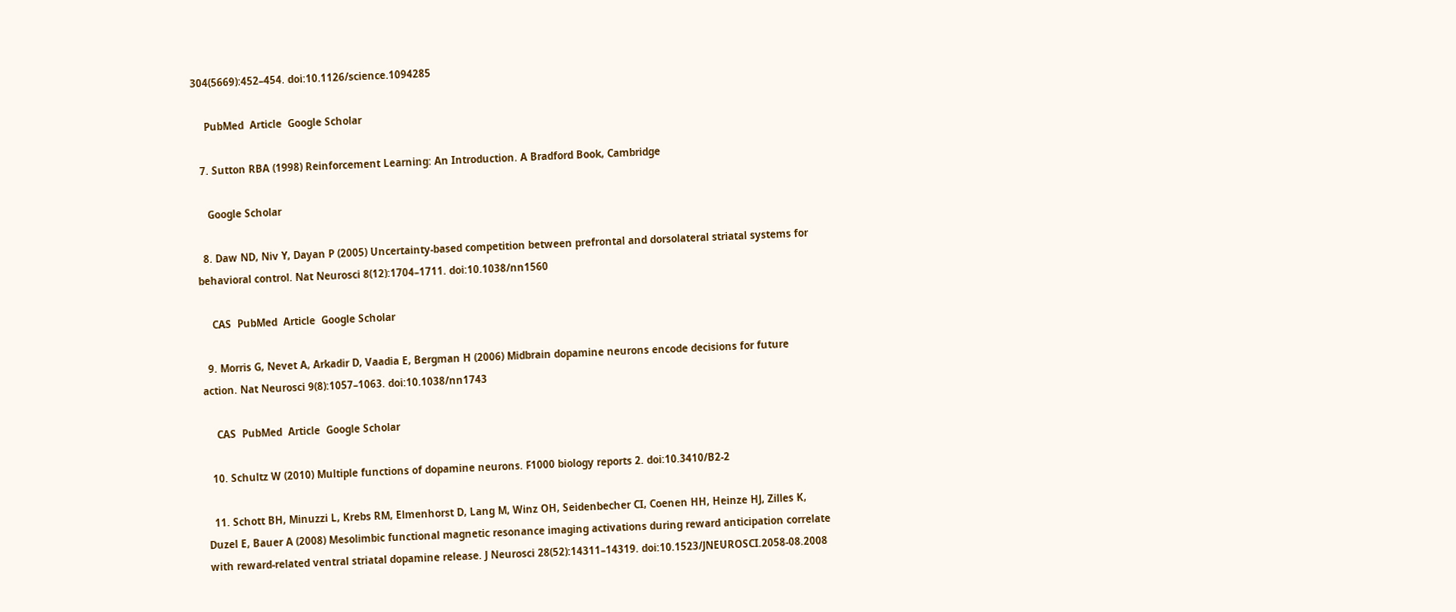304(5669):452–454. doi:10.1126/science.1094285

    PubMed  Article  Google Scholar

  7. Sutton RBA (1998) Reinforcement Learning: An Introduction. A Bradford Book, Cambridge

    Google Scholar

  8. Daw ND, Niv Y, Dayan P (2005) Uncertainty-based competition between prefrontal and dorsolateral striatal systems for behavioral control. Nat Neurosci 8(12):1704–1711. doi:10.1038/nn1560

    CAS  PubMed  Article  Google Scholar

  9. Morris G, Nevet A, Arkadir D, Vaadia E, Bergman H (2006) Midbrain dopamine neurons encode decisions for future action. Nat Neurosci 9(8):1057–1063. doi:10.1038/nn1743

    CAS  PubMed  Article  Google Scholar

  10. Schultz W (2010) Multiple functions of dopamine neurons. F1000 biology reports 2. doi:10.3410/B2-2

  11. Schott BH, Minuzzi L, Krebs RM, Elmenhorst D, Lang M, Winz OH, Seidenbecher CI, Coenen HH, Heinze HJ, Zilles K, Duzel E, Bauer A (2008) Mesolimbic functional magnetic resonance imaging activations during reward anticipation correlate with reward-related ventral striatal dopamine release. J Neurosci 28(52):14311–14319. doi:10.1523/JNEUROSCI.2058-08.2008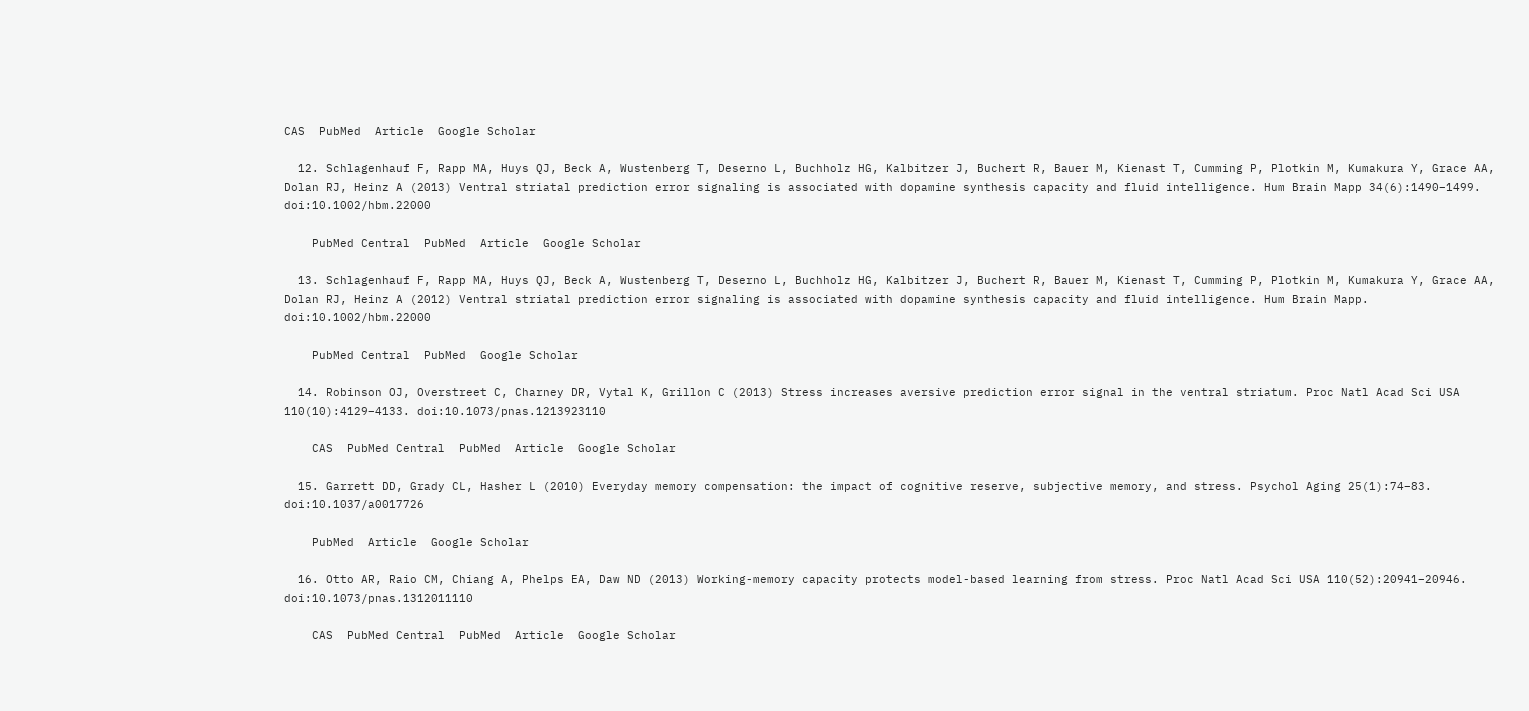CAS  PubMed  Article  Google Scholar

  12. Schlagenhauf F, Rapp MA, Huys QJ, Beck A, Wustenberg T, Deserno L, Buchholz HG, Kalbitzer J, Buchert R, Bauer M, Kienast T, Cumming P, Plotkin M, Kumakura Y, Grace AA, Dolan RJ, Heinz A (2013) Ventral striatal prediction error signaling is associated with dopamine synthesis capacity and fluid intelligence. Hum Brain Mapp 34(6):1490–1499. doi:10.1002/hbm.22000

    PubMed Central  PubMed  Article  Google Scholar

  13. Schlagenhauf F, Rapp MA, Huys QJ, Beck A, Wustenberg T, Deserno L, Buchholz HG, Kalbitzer J, Buchert R, Bauer M, Kienast T, Cumming P, Plotkin M, Kumakura Y, Grace AA, Dolan RJ, Heinz A (2012) Ventral striatal prediction error signaling is associated with dopamine synthesis capacity and fluid intelligence. Hum Brain Mapp. doi:10.1002/hbm.22000

    PubMed Central  PubMed  Google Scholar

  14. Robinson OJ, Overstreet C, Charney DR, Vytal K, Grillon C (2013) Stress increases aversive prediction error signal in the ventral striatum. Proc Natl Acad Sci USA 110(10):4129–4133. doi:10.1073/pnas.1213923110

    CAS  PubMed Central  PubMed  Article  Google Scholar

  15. Garrett DD, Grady CL, Hasher L (2010) Everyday memory compensation: the impact of cognitive reserve, subjective memory, and stress. Psychol Aging 25(1):74–83. doi:10.1037/a0017726

    PubMed  Article  Google Scholar

  16. Otto AR, Raio CM, Chiang A, Phelps EA, Daw ND (2013) Working-memory capacity protects model-based learning from stress. Proc Natl Acad Sci USA 110(52):20941–20946. doi:10.1073/pnas.1312011110

    CAS  PubMed Central  PubMed  Article  Google Scholar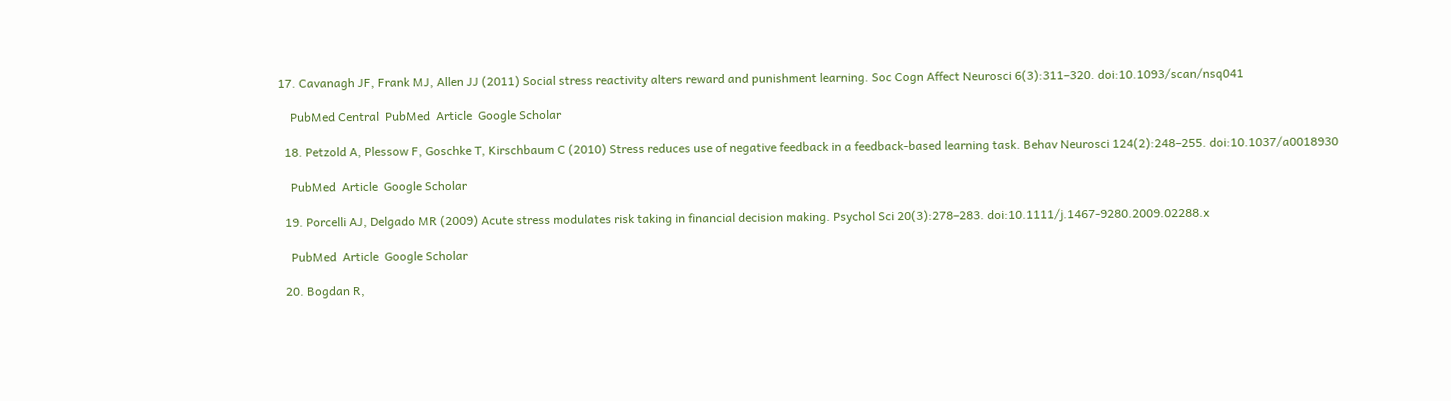17. Cavanagh JF, Frank MJ, Allen JJ (2011) Social stress reactivity alters reward and punishment learning. Soc Cogn Affect Neurosci 6(3):311–320. doi:10.1093/scan/nsq041

    PubMed Central  PubMed  Article  Google Scholar

  18. Petzold A, Plessow F, Goschke T, Kirschbaum C (2010) Stress reduces use of negative feedback in a feedback-based learning task. Behav Neurosci 124(2):248–255. doi:10.1037/a0018930

    PubMed  Article  Google Scholar

  19. Porcelli AJ, Delgado MR (2009) Acute stress modulates risk taking in financial decision making. Psychol Sci 20(3):278–283. doi:10.1111/j.1467-9280.2009.02288.x

    PubMed  Article  Google Scholar

  20. Bogdan R,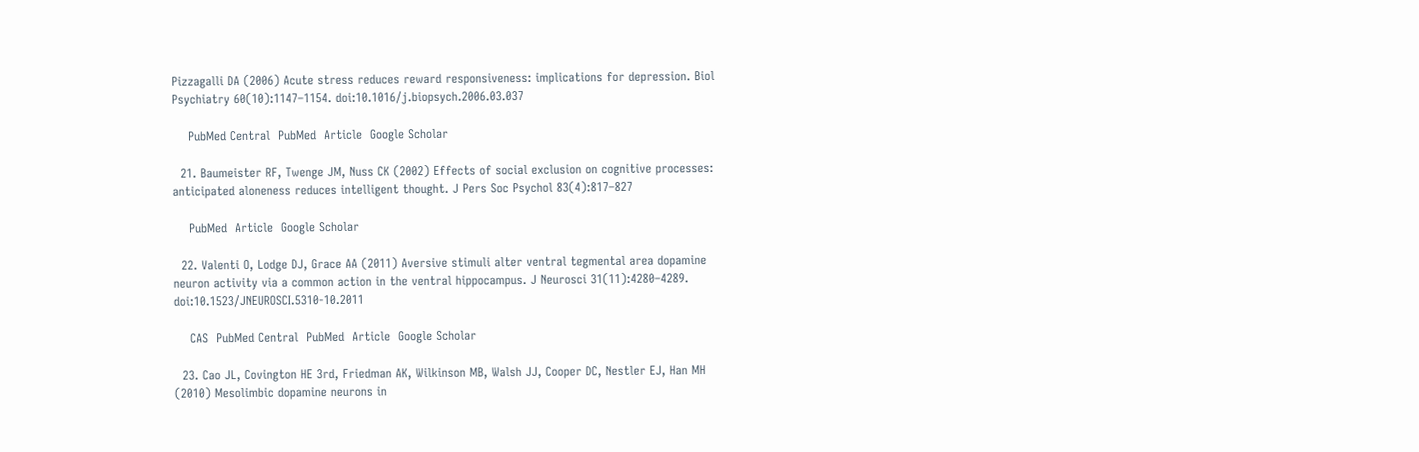Pizzagalli DA (2006) Acute stress reduces reward responsiveness: implications for depression. Biol Psychiatry 60(10):1147–1154. doi:10.1016/j.biopsych.2006.03.037

    PubMed Central  PubMed  Article  Google Scholar

  21. Baumeister RF, Twenge JM, Nuss CK (2002) Effects of social exclusion on cognitive processes: anticipated aloneness reduces intelligent thought. J Pers Soc Psychol 83(4):817–827

    PubMed  Article  Google Scholar

  22. Valenti O, Lodge DJ, Grace AA (2011) Aversive stimuli alter ventral tegmental area dopamine neuron activity via a common action in the ventral hippocampus. J Neurosci 31(11):4280–4289. doi:10.1523/JNEUROSCI.5310-10.2011

    CAS  PubMed Central  PubMed  Article  Google Scholar

  23. Cao JL, Covington HE 3rd, Friedman AK, Wilkinson MB, Walsh JJ, Cooper DC, Nestler EJ, Han MH (2010) Mesolimbic dopamine neurons in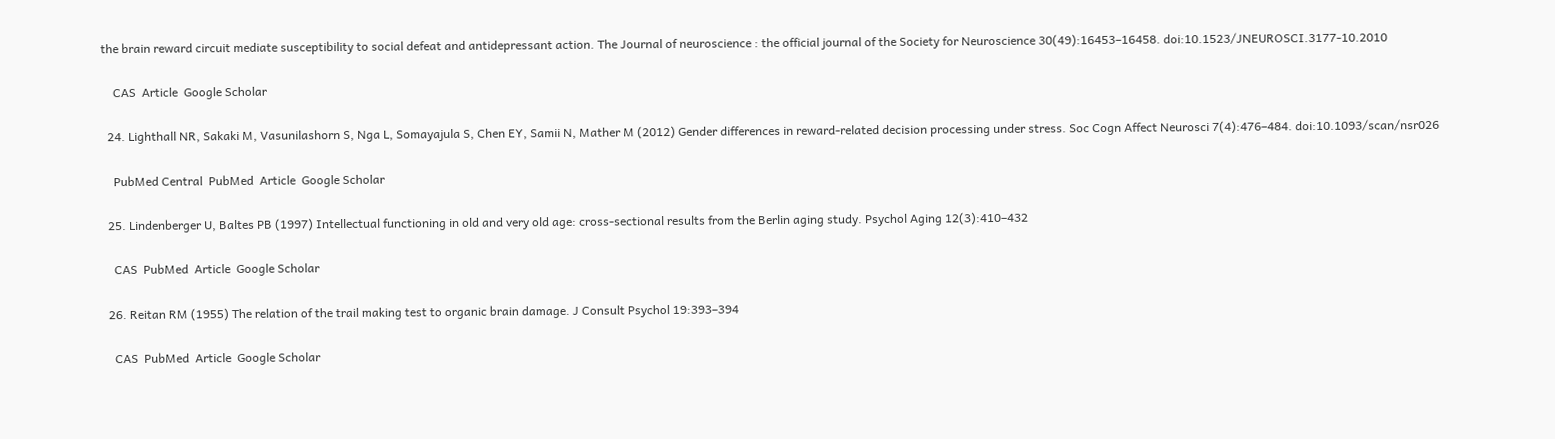the brain reward circuit mediate susceptibility to social defeat and antidepressant action. The Journal of neuroscience : the official journal of the Society for Neuroscience 30(49):16453–16458. doi:10.1523/JNEUROSCI.3177-10.2010

    CAS  Article  Google Scholar

  24. Lighthall NR, Sakaki M, Vasunilashorn S, Nga L, Somayajula S, Chen EY, Samii N, Mather M (2012) Gender differences in reward-related decision processing under stress. Soc Cogn Affect Neurosci 7(4):476–484. doi:10.1093/scan/nsr026

    PubMed Central  PubMed  Article  Google Scholar

  25. Lindenberger U, Baltes PB (1997) Intellectual functioning in old and very old age: cross-sectional results from the Berlin aging study. Psychol Aging 12(3):410–432

    CAS  PubMed  Article  Google Scholar

  26. Reitan RM (1955) The relation of the trail making test to organic brain damage. J Consult Psychol 19:393–394

    CAS  PubMed  Article  Google Scholar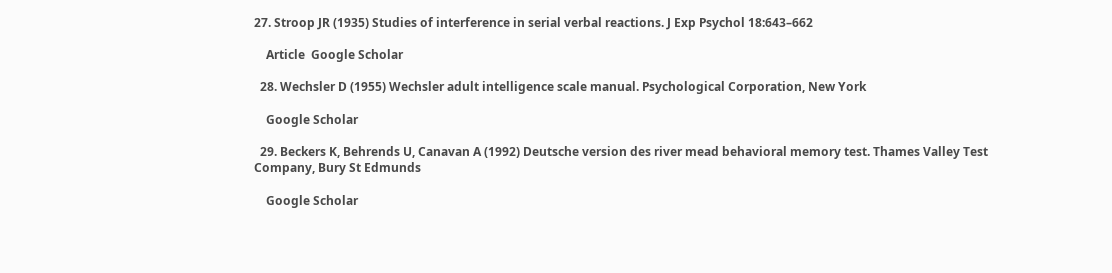27. Stroop JR (1935) Studies of interference in serial verbal reactions. J Exp Psychol 18:643–662

    Article  Google Scholar

  28. Wechsler D (1955) Wechsler adult intelligence scale manual. Psychological Corporation, New York

    Google Scholar

  29. Beckers K, Behrends U, Canavan A (1992) Deutsche version des river mead behavioral memory test. Thames Valley Test Company, Bury St Edmunds

    Google Scholar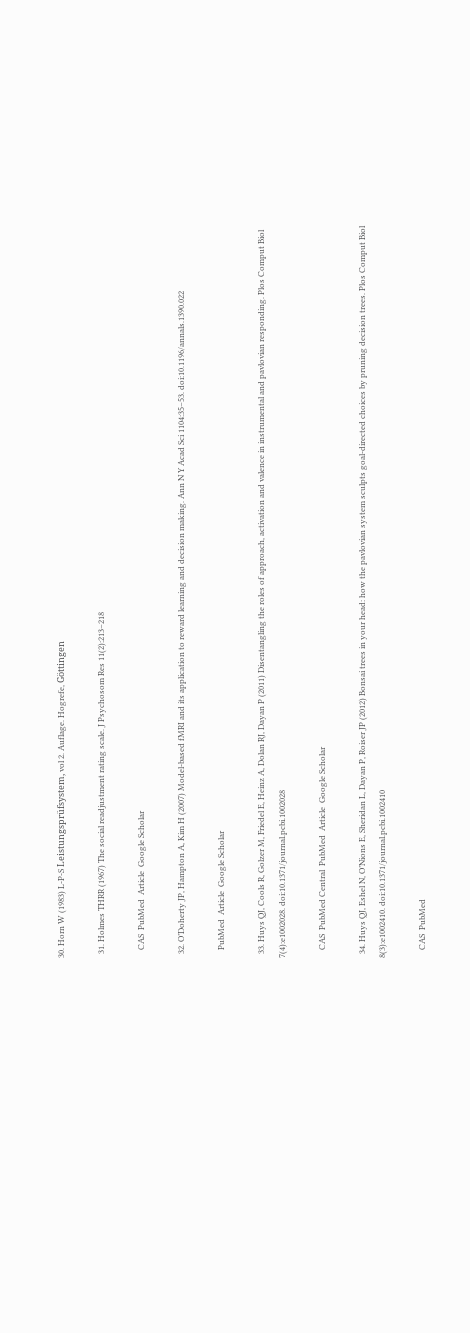30. Horn W (1983) L-P-S Leistungsprüfsystem, vol 2. Auflage. Hogrefe, Göttingen

  31. Holmes THRR (1967) The social readjustment rating scale. J Psychosom Res 11(2):213–218

    CAS  PubMed  Article  Google Scholar

  32. O’Doherty JP, Hampton A, Kim H (2007) Model-based fMRI and its application to reward learning and decision making. Ann N Y Acad Sci 1104:35–53. doi:10.1196/annals.1390.022

    PubMed  Article  Google Scholar

  33. Huys QJ, Cools R, Golzer M, Friedel E, Heinz A, Dolan RJ, Dayan P (2011) Disentangling the roles of approach, activation and valence in instrumental and pavlovian responding. Plos Comput Biol 7(4):e1002028. doi:10.1371/journal.pcbi.1002028

    CAS  PubMed Central  PubMed  Article  Google Scholar

  34. Huys QJ, Eshel N, O’Nions E, Sheridan L, Dayan P, Roiser JP (2012) Bonsai trees in your head: how the pavlovian system sculpts goal-directed choices by pruning decision trees. Plos Comput Biol 8(3):e1002410. doi:10.1371/journal.pcbi.1002410

    CAS  PubMed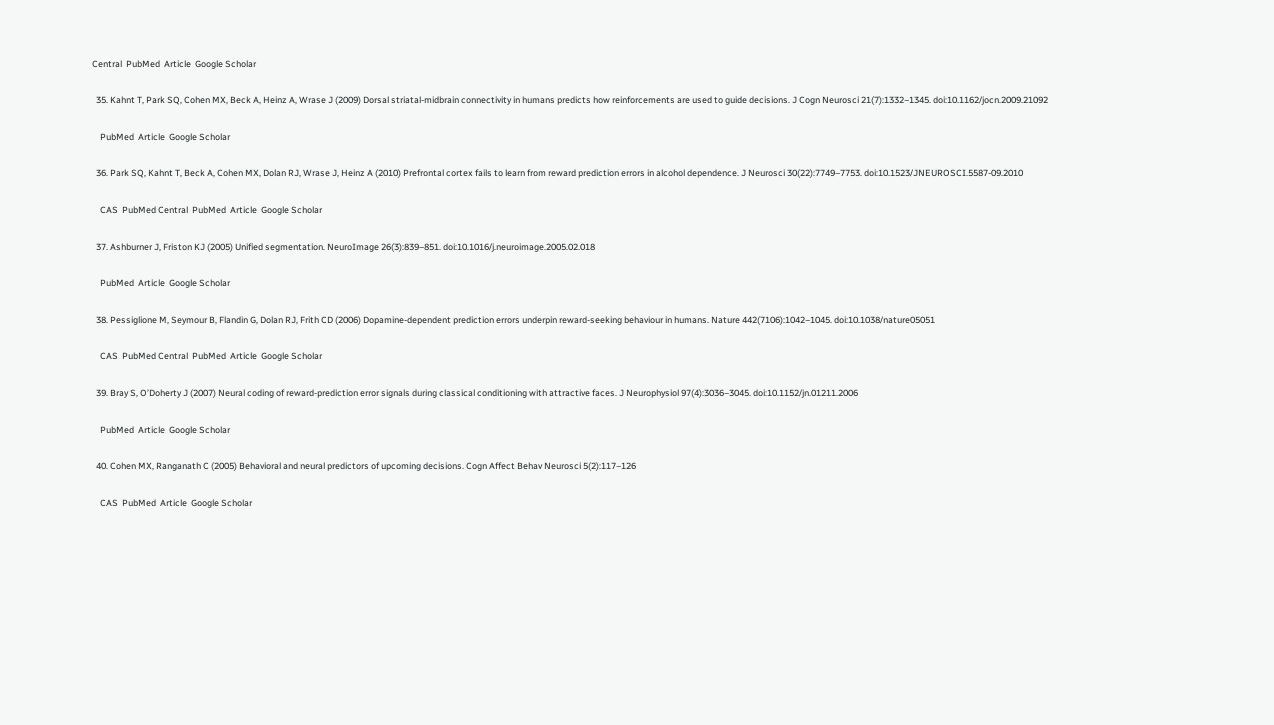Central  PubMed  Article  Google Scholar

  35. Kahnt T, Park SQ, Cohen MX, Beck A, Heinz A, Wrase J (2009) Dorsal striatal-midbrain connectivity in humans predicts how reinforcements are used to guide decisions. J Cogn Neurosci 21(7):1332–1345. doi:10.1162/jocn.2009.21092

    PubMed  Article  Google Scholar

  36. Park SQ, Kahnt T, Beck A, Cohen MX, Dolan RJ, Wrase J, Heinz A (2010) Prefrontal cortex fails to learn from reward prediction errors in alcohol dependence. J Neurosci 30(22):7749–7753. doi:10.1523/JNEUROSCI.5587-09.2010

    CAS  PubMed Central  PubMed  Article  Google Scholar

  37. Ashburner J, Friston KJ (2005) Unified segmentation. NeuroImage 26(3):839–851. doi:10.1016/j.neuroimage.2005.02.018

    PubMed  Article  Google Scholar

  38. Pessiglione M, Seymour B, Flandin G, Dolan RJ, Frith CD (2006) Dopamine-dependent prediction errors underpin reward-seeking behaviour in humans. Nature 442(7106):1042–1045. doi:10.1038/nature05051

    CAS  PubMed Central  PubMed  Article  Google Scholar

  39. Bray S, O’Doherty J (2007) Neural coding of reward-prediction error signals during classical conditioning with attractive faces. J Neurophysiol 97(4):3036–3045. doi:10.1152/jn.01211.2006

    PubMed  Article  Google Scholar

  40. Cohen MX, Ranganath C (2005) Behavioral and neural predictors of upcoming decisions. Cogn Affect Behav Neurosci 5(2):117–126

    CAS  PubMed  Article  Google Scholar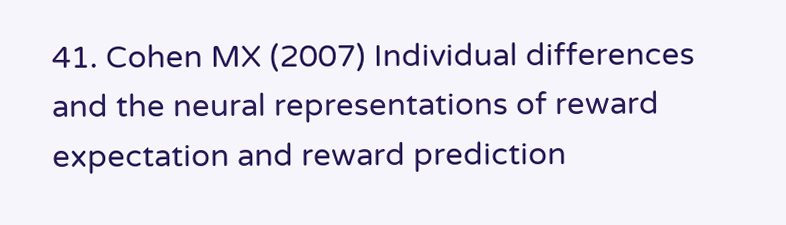41. Cohen MX (2007) Individual differences and the neural representations of reward expectation and reward prediction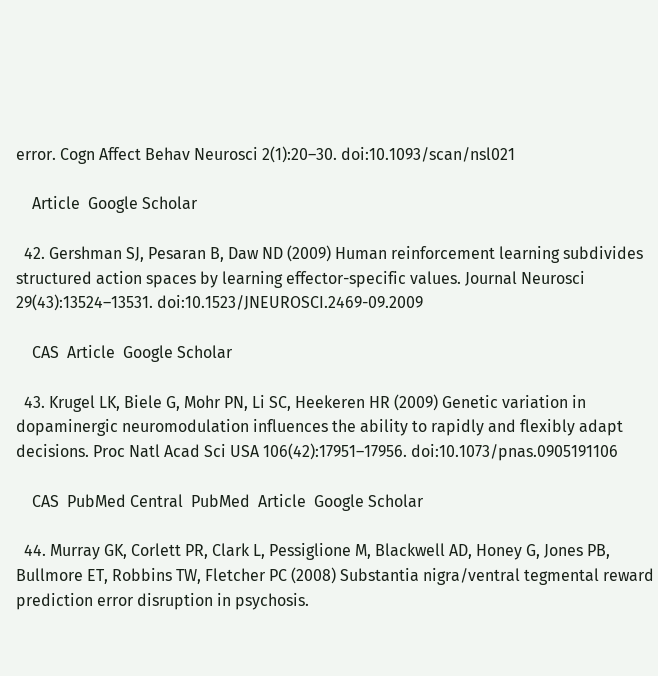error. Cogn Affect Behav Neurosci 2(1):20–30. doi:10.1093/scan/nsl021

    Article  Google Scholar

  42. Gershman SJ, Pesaran B, Daw ND (2009) Human reinforcement learning subdivides structured action spaces by learning effector-specific values. Journal Neurosci 29(43):13524–13531. doi:10.1523/JNEUROSCI.2469-09.2009

    CAS  Article  Google Scholar

  43. Krugel LK, Biele G, Mohr PN, Li SC, Heekeren HR (2009) Genetic variation in dopaminergic neuromodulation influences the ability to rapidly and flexibly adapt decisions. Proc Natl Acad Sci USA 106(42):17951–17956. doi:10.1073/pnas.0905191106

    CAS  PubMed Central  PubMed  Article  Google Scholar

  44. Murray GK, Corlett PR, Clark L, Pessiglione M, Blackwell AD, Honey G, Jones PB, Bullmore ET, Robbins TW, Fletcher PC (2008) Substantia nigra/ventral tegmental reward prediction error disruption in psychosis.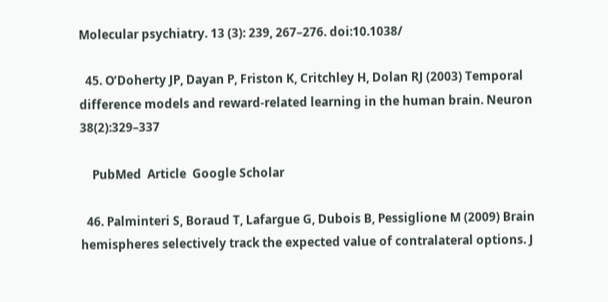Molecular psychiatry. 13 (3): 239, 267–276. doi:10.1038/

  45. O’Doherty JP, Dayan P, Friston K, Critchley H, Dolan RJ (2003) Temporal difference models and reward-related learning in the human brain. Neuron 38(2):329–337

    PubMed  Article  Google Scholar

  46. Palminteri S, Boraud T, Lafargue G, Dubois B, Pessiglione M (2009) Brain hemispheres selectively track the expected value of contralateral options. J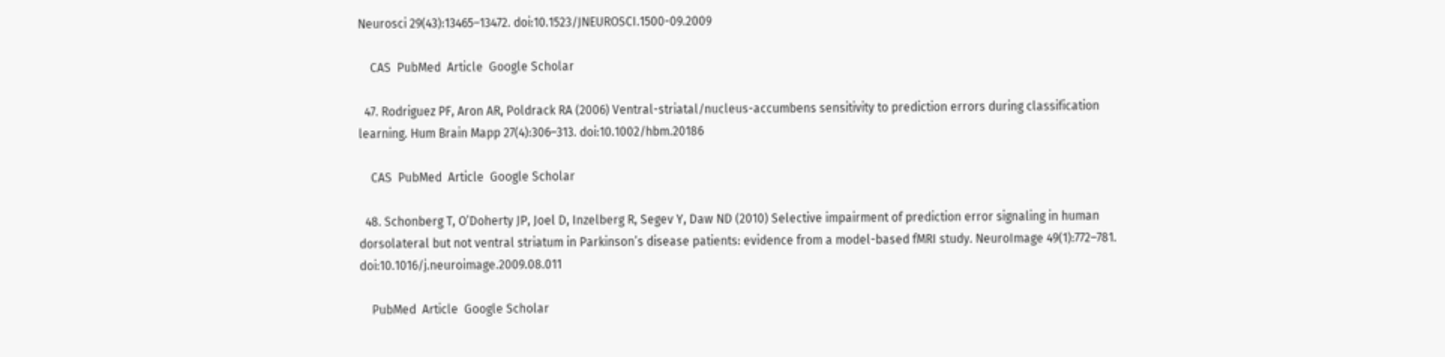Neurosci 29(43):13465–13472. doi:10.1523/JNEUROSCI.1500-09.2009

    CAS  PubMed  Article  Google Scholar

  47. Rodriguez PF, Aron AR, Poldrack RA (2006) Ventral-striatal/nucleus-accumbens sensitivity to prediction errors during classification learning. Hum Brain Mapp 27(4):306–313. doi:10.1002/hbm.20186

    CAS  PubMed  Article  Google Scholar

  48. Schonberg T, O’Doherty JP, Joel D, Inzelberg R, Segev Y, Daw ND (2010) Selective impairment of prediction error signaling in human dorsolateral but not ventral striatum in Parkinson’s disease patients: evidence from a model-based fMRI study. NeuroImage 49(1):772–781. doi:10.1016/j.neuroimage.2009.08.011

    PubMed  Article  Google Scholar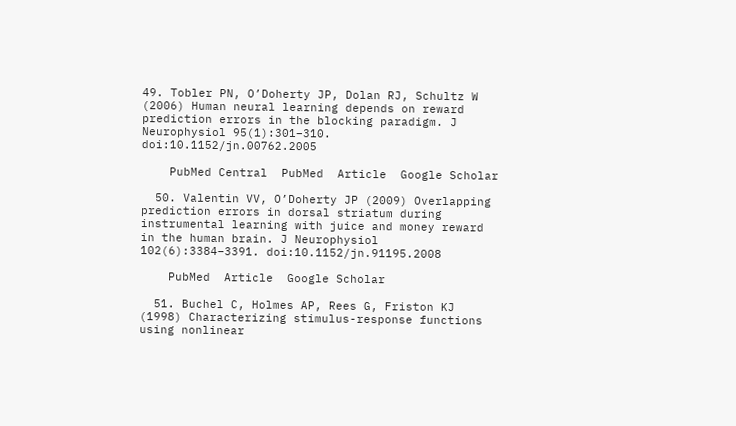49. Tobler PN, O’Doherty JP, Dolan RJ, Schultz W (2006) Human neural learning depends on reward prediction errors in the blocking paradigm. J Neurophysiol 95(1):301–310. doi:10.1152/jn.00762.2005

    PubMed Central  PubMed  Article  Google Scholar

  50. Valentin VV, O’Doherty JP (2009) Overlapping prediction errors in dorsal striatum during instrumental learning with juice and money reward in the human brain. J Neurophysiol 102(6):3384–3391. doi:10.1152/jn.91195.2008

    PubMed  Article  Google Scholar

  51. Buchel C, Holmes AP, Rees G, Friston KJ (1998) Characterizing stimulus-response functions using nonlinear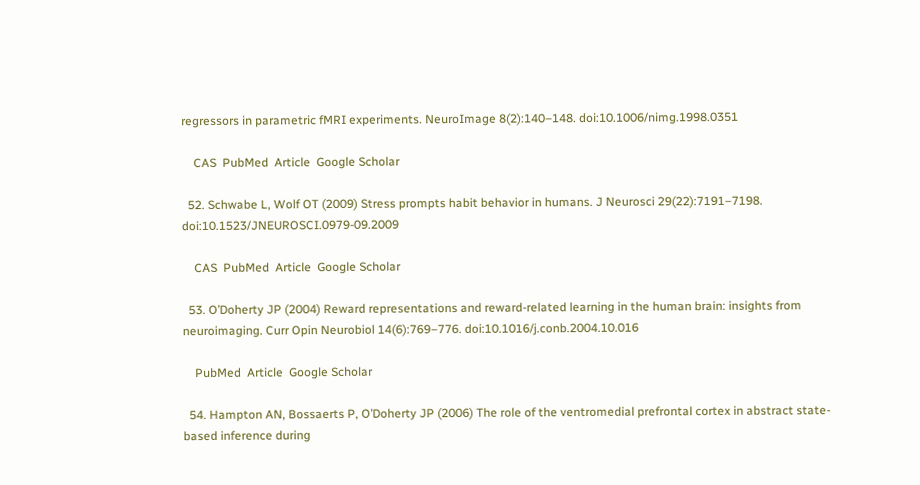regressors in parametric fMRI experiments. NeuroImage 8(2):140–148. doi:10.1006/nimg.1998.0351

    CAS  PubMed  Article  Google Scholar

  52. Schwabe L, Wolf OT (2009) Stress prompts habit behavior in humans. J Neurosci 29(22):7191–7198. doi:10.1523/JNEUROSCI.0979-09.2009

    CAS  PubMed  Article  Google Scholar

  53. O’Doherty JP (2004) Reward representations and reward-related learning in the human brain: insights from neuroimaging. Curr Opin Neurobiol 14(6):769–776. doi:10.1016/j.conb.2004.10.016

    PubMed  Article  Google Scholar

  54. Hampton AN, Bossaerts P, O’Doherty JP (2006) The role of the ventromedial prefrontal cortex in abstract state-based inference during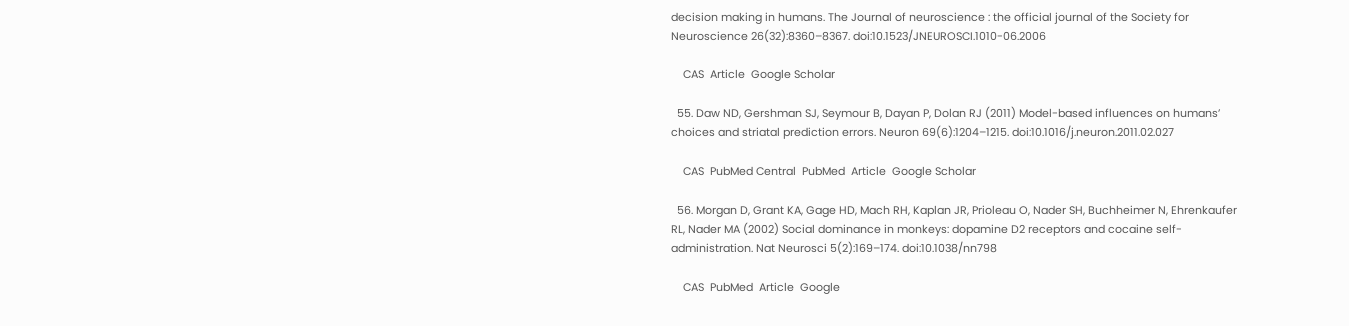decision making in humans. The Journal of neuroscience : the official journal of the Society for Neuroscience 26(32):8360–8367. doi:10.1523/JNEUROSCI.1010-06.2006

    CAS  Article  Google Scholar

  55. Daw ND, Gershman SJ, Seymour B, Dayan P, Dolan RJ (2011) Model-based influences on humans’ choices and striatal prediction errors. Neuron 69(6):1204–1215. doi:10.1016/j.neuron.2011.02.027

    CAS  PubMed Central  PubMed  Article  Google Scholar

  56. Morgan D, Grant KA, Gage HD, Mach RH, Kaplan JR, Prioleau O, Nader SH, Buchheimer N, Ehrenkaufer RL, Nader MA (2002) Social dominance in monkeys: dopamine D2 receptors and cocaine self-administration. Nat Neurosci 5(2):169–174. doi:10.1038/nn798

    CAS  PubMed  Article  Google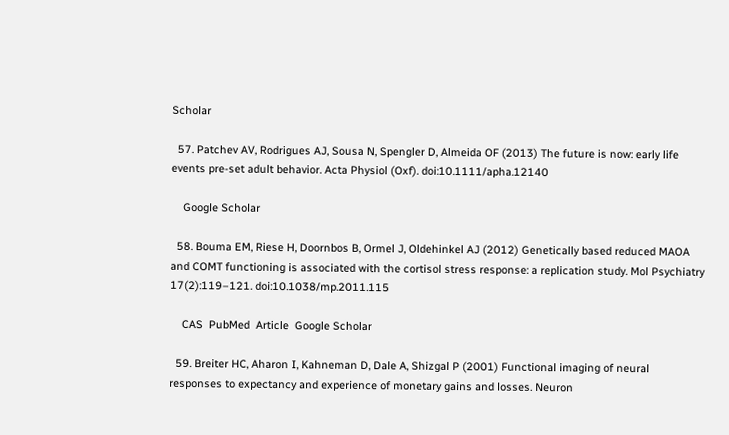Scholar

  57. Patchev AV, Rodrigues AJ, Sousa N, Spengler D, Almeida OF (2013) The future is now: early life events pre-set adult behavior. Acta Physiol (Oxf). doi:10.1111/apha.12140

    Google Scholar

  58. Bouma EM, Riese H, Doornbos B, Ormel J, Oldehinkel AJ (2012) Genetically based reduced MAOA and COMT functioning is associated with the cortisol stress response: a replication study. Mol Psychiatry 17(2):119–121. doi:10.1038/mp.2011.115

    CAS  PubMed  Article  Google Scholar

  59. Breiter HC, Aharon I, Kahneman D, Dale A, Shizgal P (2001) Functional imaging of neural responses to expectancy and experience of monetary gains and losses. Neuron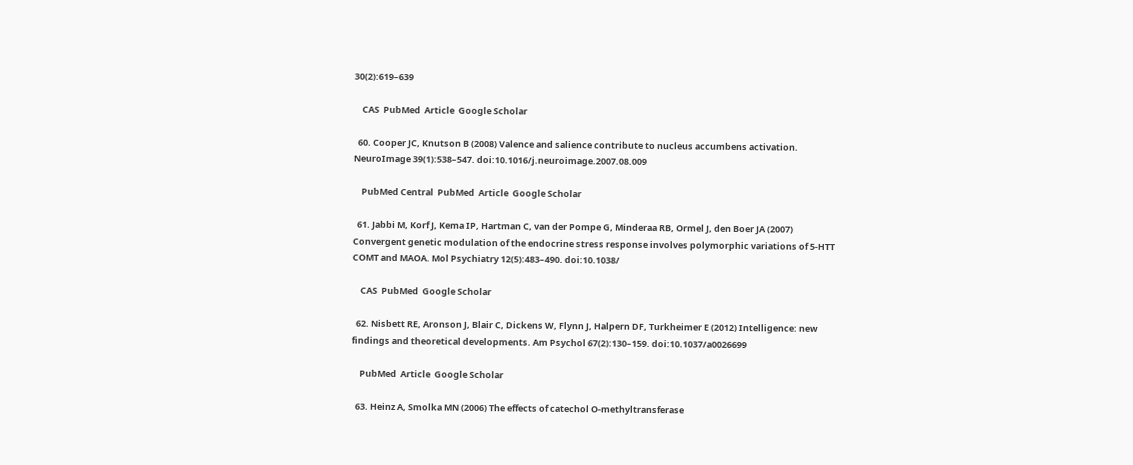30(2):619–639

    CAS  PubMed  Article  Google Scholar

  60. Cooper JC, Knutson B (2008) Valence and salience contribute to nucleus accumbens activation. NeuroImage 39(1):538–547. doi:10.1016/j.neuroimage.2007.08.009

    PubMed Central  PubMed  Article  Google Scholar

  61. Jabbi M, Korf J, Kema IP, Hartman C, van der Pompe G, Minderaa RB, Ormel J, den Boer JA (2007) Convergent genetic modulation of the endocrine stress response involves polymorphic variations of 5-HTT COMT and MAOA. Mol Psychiatry 12(5):483–490. doi:10.1038/

    CAS  PubMed  Google Scholar

  62. Nisbett RE, Aronson J, Blair C, Dickens W, Flynn J, Halpern DF, Turkheimer E (2012) Intelligence: new findings and theoretical developments. Am Psychol 67(2):130–159. doi:10.1037/a0026699

    PubMed  Article  Google Scholar

  63. Heinz A, Smolka MN (2006) The effects of catechol O-methyltransferase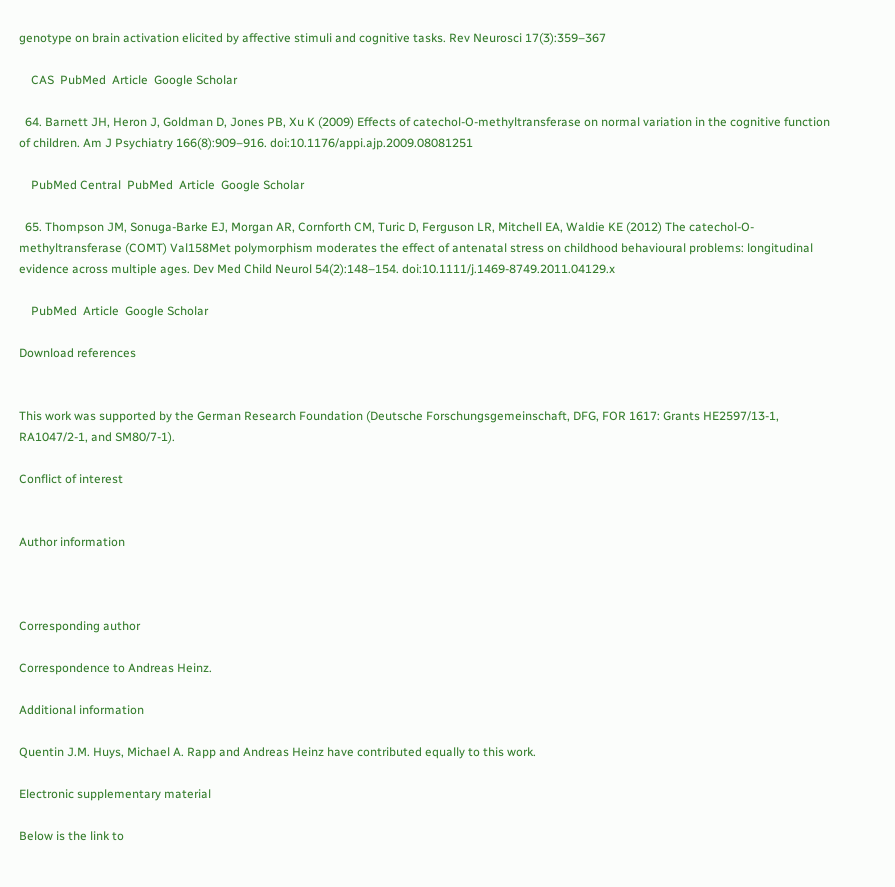genotype on brain activation elicited by affective stimuli and cognitive tasks. Rev Neurosci 17(3):359–367

    CAS  PubMed  Article  Google Scholar

  64. Barnett JH, Heron J, Goldman D, Jones PB, Xu K (2009) Effects of catechol-O-methyltransferase on normal variation in the cognitive function of children. Am J Psychiatry 166(8):909–916. doi:10.1176/appi.ajp.2009.08081251

    PubMed Central  PubMed  Article  Google Scholar

  65. Thompson JM, Sonuga-Barke EJ, Morgan AR, Cornforth CM, Turic D, Ferguson LR, Mitchell EA, Waldie KE (2012) The catechol-O-methyltransferase (COMT) Val158Met polymorphism moderates the effect of antenatal stress on childhood behavioural problems: longitudinal evidence across multiple ages. Dev Med Child Neurol 54(2):148–154. doi:10.1111/j.1469-8749.2011.04129.x

    PubMed  Article  Google Scholar

Download references


This work was supported by the German Research Foundation (Deutsche Forschungsgemeinschaft, DFG, FOR 1617: Grants HE2597/13-1, RA1047/2-1, and SM80/7-1).

Conflict of interest


Author information



Corresponding author

Correspondence to Andreas Heinz.

Additional information

Quentin J.M. Huys, Michael A. Rapp and Andreas Heinz have contributed equally to this work.

Electronic supplementary material

Below is the link to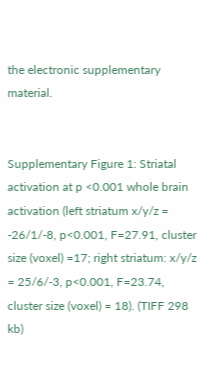the electronic supplementary material.


Supplementary Figure 1: Striatal activation at p <0.001 whole brain activation (left striatum x/y/z = -26/1/-8, p<0.001, F=27.91, cluster size (voxel) =17; right striatum: x/y/z = 25/6/-3, p<0.001, F=23.74, cluster size (voxel) = 18). (TIFF 298 kb)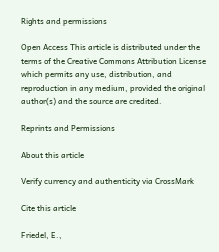Rights and permissions

Open Access This article is distributed under the terms of the Creative Commons Attribution License which permits any use, distribution, and reproduction in any medium, provided the original author(s) and the source are credited.

Reprints and Permissions

About this article

Verify currency and authenticity via CrossMark

Cite this article

Friedel, E.,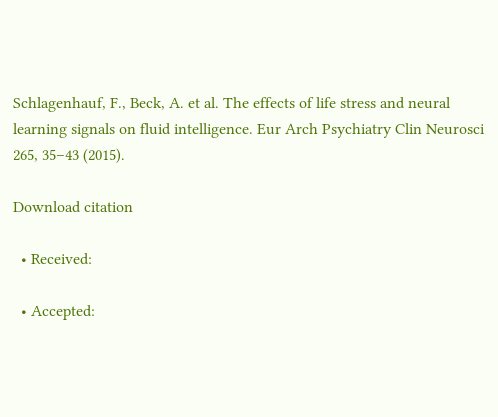Schlagenhauf, F., Beck, A. et al. The effects of life stress and neural learning signals on fluid intelligence. Eur Arch Psychiatry Clin Neurosci 265, 35–43 (2015).

Download citation

  • Received:

  • Accepted: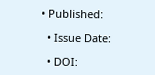• Published:

  • Issue Date:

  • DOI: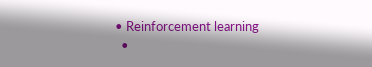• Reinforcement learning
  •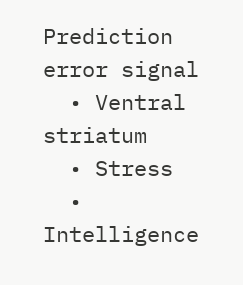Prediction error signal
  • Ventral striatum
  • Stress
  • Intelligence